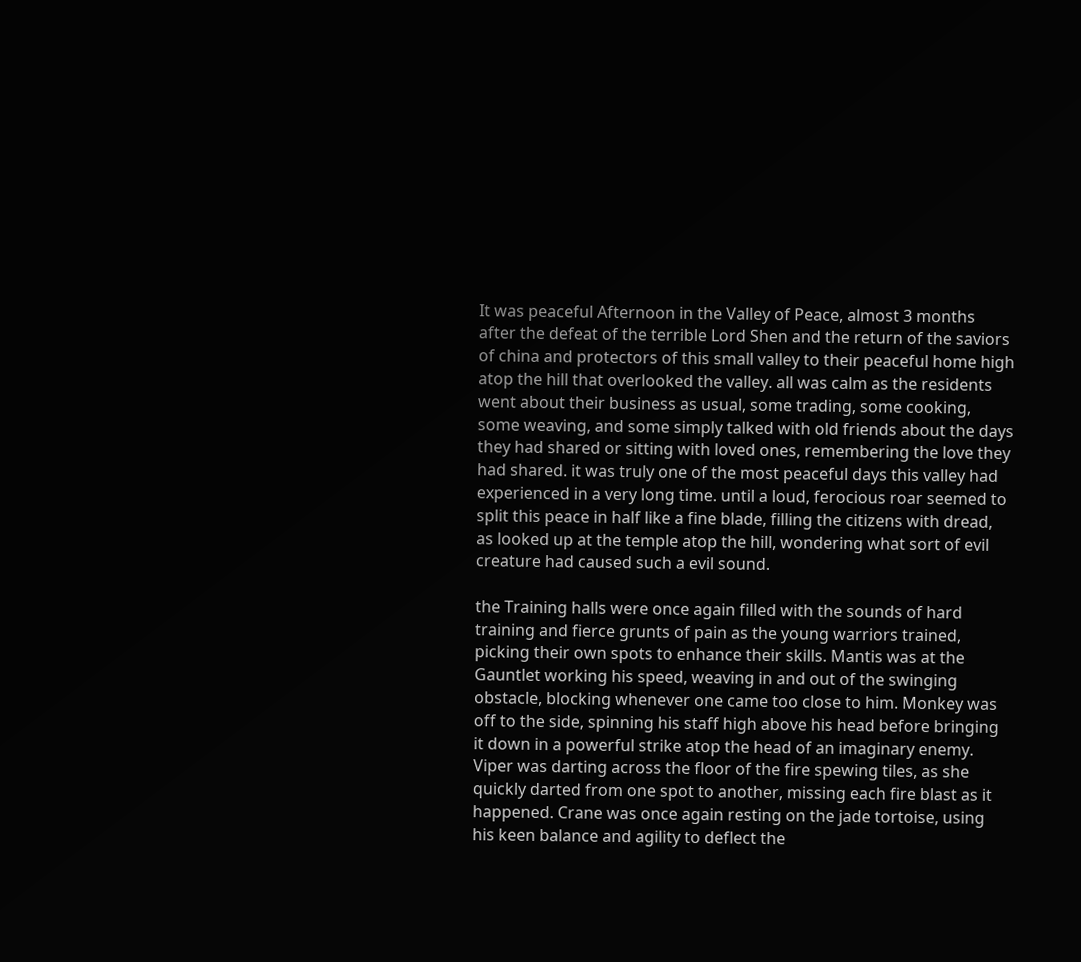It was peaceful Afternoon in the Valley of Peace, almost 3 months after the defeat of the terrible Lord Shen and the return of the saviors of china and protectors of this small valley to their peaceful home high atop the hill that overlooked the valley. all was calm as the residents went about their business as usual, some trading, some cooking, some weaving, and some simply talked with old friends about the days they had shared or sitting with loved ones, remembering the love they had shared. it was truly one of the most peaceful days this valley had experienced in a very long time. until a loud, ferocious roar seemed to split this peace in half like a fine blade, filling the citizens with dread, as looked up at the temple atop the hill, wondering what sort of evil creature had caused such a evil sound.

the Training halls were once again filled with the sounds of hard training and fierce grunts of pain as the young warriors trained, picking their own spots to enhance their skills. Mantis was at the Gauntlet working his speed, weaving in and out of the swinging obstacle, blocking whenever one came too close to him. Monkey was off to the side, spinning his staff high above his head before bringing it down in a powerful strike atop the head of an imaginary enemy. Viper was darting across the floor of the fire spewing tiles, as she quickly darted from one spot to another, missing each fire blast as it happened. Crane was once again resting on the jade tortoise, using his keen balance and agility to deflect the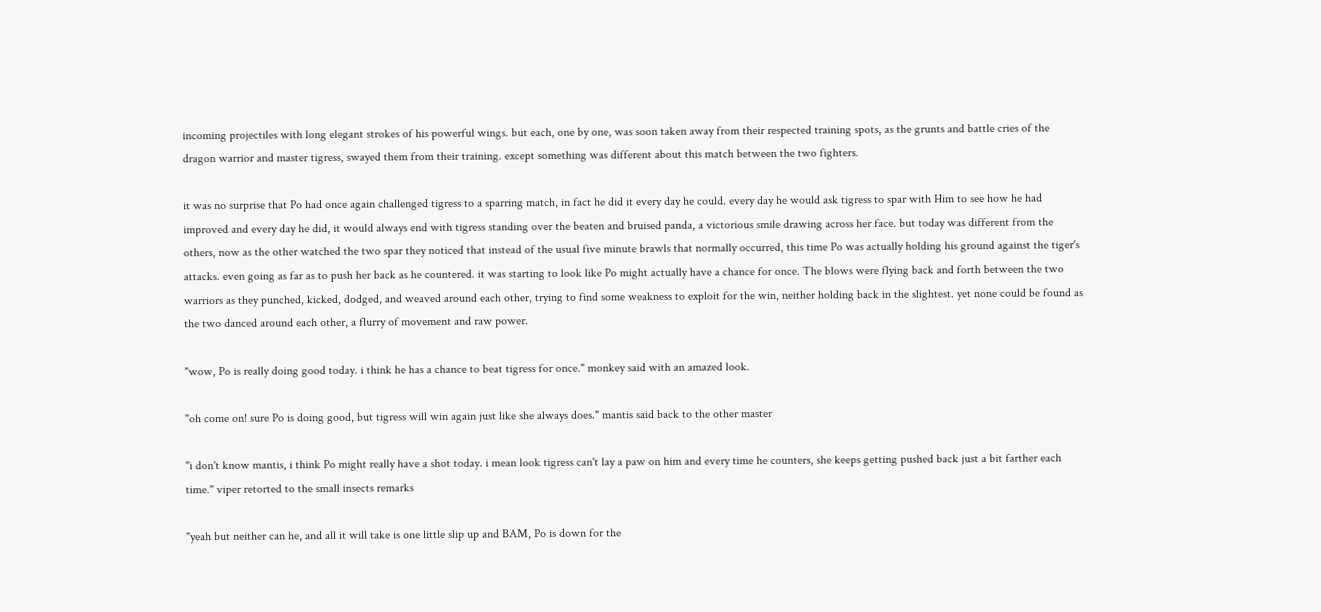incoming projectiles with long elegant strokes of his powerful wings. but each, one by one, was soon taken away from their respected training spots, as the grunts and battle cries of the dragon warrior and master tigress, swayed them from their training. except something was different about this match between the two fighters.

it was no surprise that Po had once again challenged tigress to a sparring match, in fact he did it every day he could. every day he would ask tigress to spar with Him to see how he had improved and every day he did, it would always end with tigress standing over the beaten and bruised panda, a victorious smile drawing across her face. but today was different from the others, now as the other watched the two spar they noticed that instead of the usual five minute brawls that normally occurred, this time Po was actually holding his ground against the tiger's attacks. even going as far as to push her back as he countered. it was starting to look like Po might actually have a chance for once. The blows were flying back and forth between the two warriors as they punched, kicked, dodged, and weaved around each other, trying to find some weakness to exploit for the win, neither holding back in the slightest. yet none could be found as the two danced around each other, a flurry of movement and raw power.

"wow, Po is really doing good today. i think he has a chance to beat tigress for once." monkey said with an amazed look.

"oh come on! sure Po is doing good, but tigress will win again just like she always does." mantis said back to the other master

"i don't know mantis, i think Po might really have a shot today. i mean look tigress can't lay a paw on him and every time he counters, she keeps getting pushed back just a bit farther each time." viper retorted to the small insects remarks

"yeah but neither can he, and all it will take is one little slip up and BAM, Po is down for the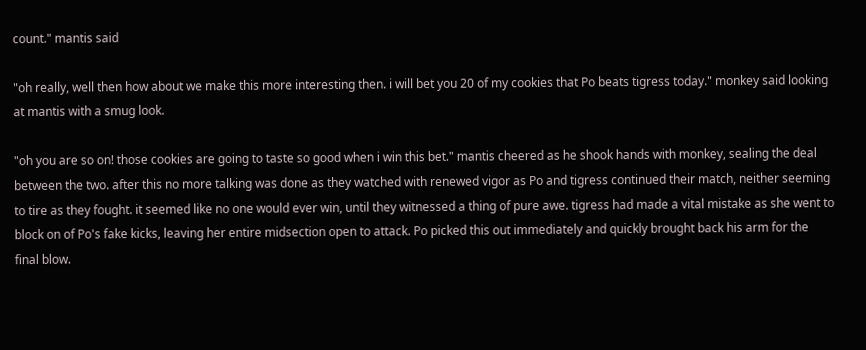count." mantis said

"oh really, well then how about we make this more interesting then. i will bet you 20 of my cookies that Po beats tigress today." monkey said looking at mantis with a smug look.

"oh you are so on! those cookies are going to taste so good when i win this bet." mantis cheered as he shook hands with monkey, sealing the deal between the two. after this no more talking was done as they watched with renewed vigor as Po and tigress continued their match, neither seeming to tire as they fought. it seemed like no one would ever win, until they witnessed a thing of pure awe. tigress had made a vital mistake as she went to block on of Po's fake kicks, leaving her entire midsection open to attack. Po picked this out immediately and quickly brought back his arm for the final blow.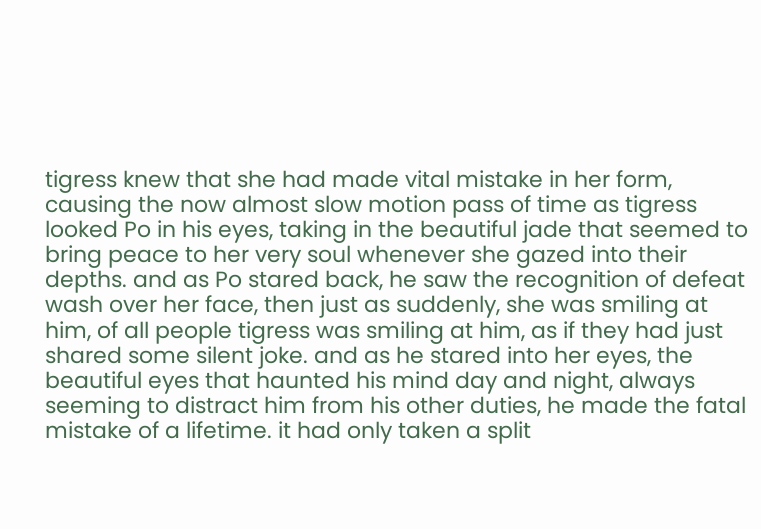tigress knew that she had made vital mistake in her form, causing the now almost slow motion pass of time as tigress looked Po in his eyes, taking in the beautiful jade that seemed to bring peace to her very soul whenever she gazed into their depths. and as Po stared back, he saw the recognition of defeat wash over her face, then just as suddenly, she was smiling at him, of all people tigress was smiling at him, as if they had just shared some silent joke. and as he stared into her eyes, the beautiful eyes that haunted his mind day and night, always seeming to distract him from his other duties, he made the fatal mistake of a lifetime. it had only taken a split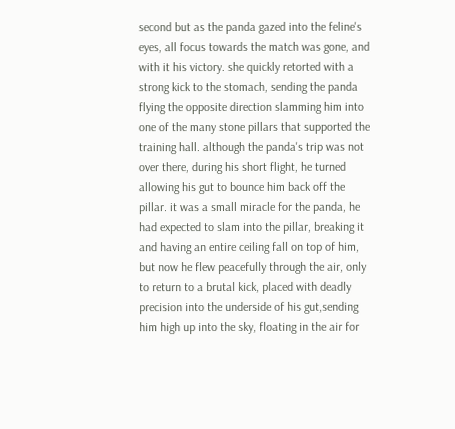second but as the panda gazed into the feline's eyes, all focus towards the match was gone, and with it his victory. she quickly retorted with a strong kick to the stomach, sending the panda flying the opposite direction slamming him into one of the many stone pillars that supported the training hall. although the panda's trip was not over there, during his short flight, he turned allowing his gut to bounce him back off the pillar. it was a small miracle for the panda, he had expected to slam into the pillar, breaking it and having an entire ceiling fall on top of him, but now he flew peacefully through the air, only to return to a brutal kick, placed with deadly precision into the underside of his gut,sending him high up into the sky, floating in the air for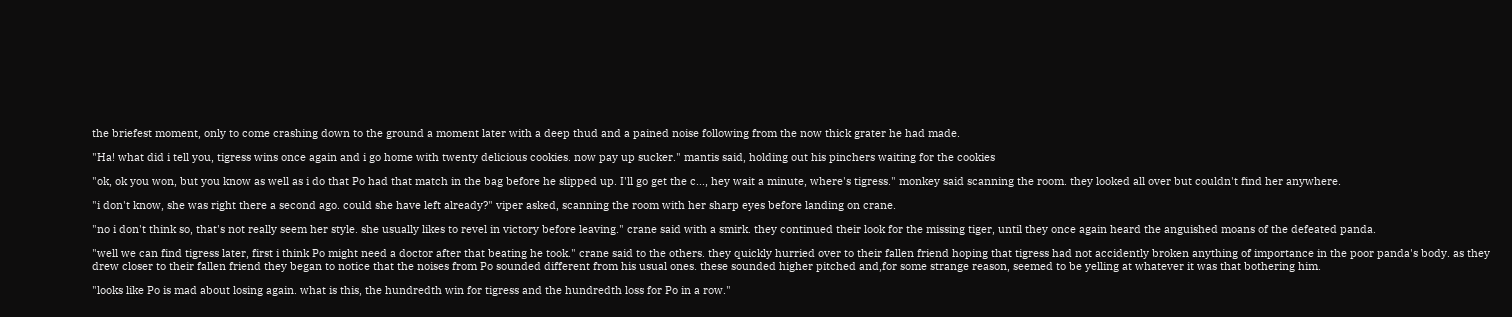the briefest moment, only to come crashing down to the ground a moment later with a deep thud and a pained noise following from the now thick grater he had made.

"Ha! what did i tell you, tigress wins once again and i go home with twenty delicious cookies. now pay up sucker." mantis said, holding out his pinchers waiting for the cookies

"ok, ok you won, but you know as well as i do that Po had that match in the bag before he slipped up. I'll go get the c..., hey wait a minute, where's tigress." monkey said scanning the room. they looked all over but couldn't find her anywhere.

"i don't know, she was right there a second ago. could she have left already?" viper asked, scanning the room with her sharp eyes before landing on crane.

"no i don't think so, that's not really seem her style. she usually likes to revel in victory before leaving." crane said with a smirk. they continued their look for the missing tiger, until they once again heard the anguished moans of the defeated panda.

"well we can find tigress later, first i think Po might need a doctor after that beating he took." crane said to the others. they quickly hurried over to their fallen friend hoping that tigress had not accidently broken anything of importance in the poor panda's body. as they drew closer to their fallen friend they began to notice that the noises from Po sounded different from his usual ones. these sounded higher pitched and,for some strange reason, seemed to be yelling at whatever it was that bothering him.

"looks like Po is mad about losing again. what is this, the hundredth win for tigress and the hundredth loss for Po in a row."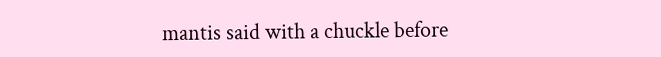mantis said with a chuckle before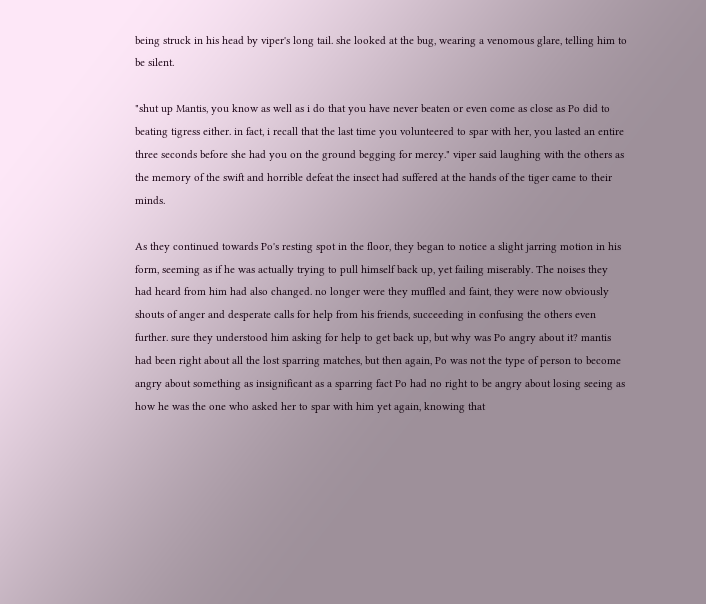being struck in his head by viper's long tail. she looked at the bug, wearing a venomous glare, telling him to be silent.

"shut up Mantis, you know as well as i do that you have never beaten or even come as close as Po did to beating tigress either. in fact, i recall that the last time you volunteered to spar with her, you lasted an entire three seconds before she had you on the ground begging for mercy." viper said laughing with the others as the memory of the swift and horrible defeat the insect had suffered at the hands of the tiger came to their minds.

As they continued towards Po's resting spot in the floor, they began to notice a slight jarring motion in his form, seeming as if he was actually trying to pull himself back up, yet failing miserably. The noises they had heard from him had also changed. no longer were they muffled and faint, they were now obviously shouts of anger and desperate calls for help from his friends, succeeding in confusing the others even further. sure they understood him asking for help to get back up, but why was Po angry about it? mantis had been right about all the lost sparring matches, but then again, Po was not the type of person to become angry about something as insignificant as a sparring fact Po had no right to be angry about losing seeing as how he was the one who asked her to spar with him yet again, knowing that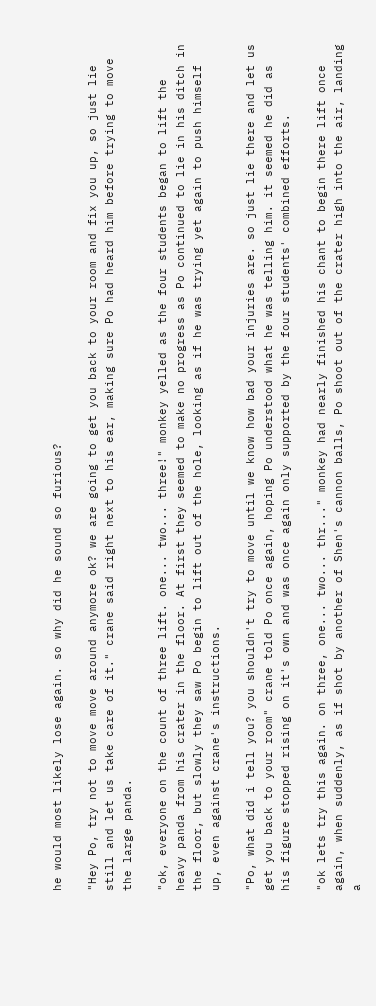he would most likely lose again. so why did he sound so furious?

"Hey Po, try not to move move around anymore ok? we are going to get you back to your room and fix you up, so just lie still and let us take care of it." crane said right next to his ear, making sure Po had heard him before trying to move the large panda.

"ok, everyone on the count of three lift. one... two... three!" monkey yelled as the four students began to lift the heavy panda from his crater in the floor. At first they seemed to make no progress as Po continued to lie in his ditch in the floor, but slowly they saw Po begin to lift out of the hole, looking as if he was trying yet again to push himself up, even against crane's instructions.

"Po, what did i tell you? you shouldn't try to move until we know how bad your injuries are. so just lie there and let us get you back to your room" crane told Po once again, hoping Po understood what he was telling him. it seemed he did as his figure stopped rising on it's own and was once again only supported by the four students' combined efforts.

"ok lets try this again. on three, one... two... thr..." monkey had nearly finished his chant to begin there lift once again, when suddenly, as if shot by another of Shen's cannon balls, Po shoot out of the crater high into the air, landing a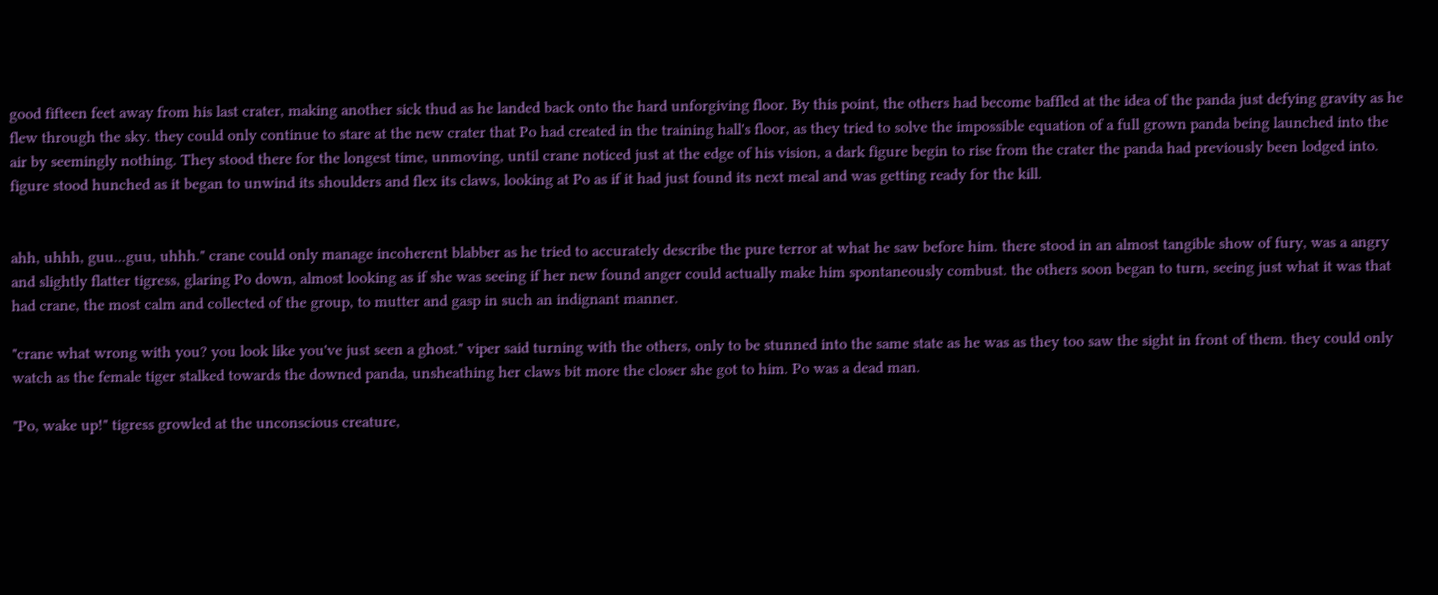good fifteen feet away from his last crater, making another sick thud as he landed back onto the hard unforgiving floor. By this point, the others had become baffled at the idea of the panda just defying gravity as he flew through the sky. they could only continue to stare at the new crater that Po had created in the training hall's floor, as they tried to solve the impossible equation of a full grown panda being launched into the air by seemingly nothing. They stood there for the longest time, unmoving, until crane noticed just at the edge of his vision, a dark figure begin to rise from the crater the panda had previously been lodged into. figure stood hunched as it began to unwind its shoulders and flex its claws, looking at Po as if it had just found its next meal and was getting ready for the kill.


ahh, uhhh, guu...guu, uhhh." crane could only manage incoherent blabber as he tried to accurately describe the pure terror at what he saw before him. there stood in an almost tangible show of fury, was a angry and slightly flatter tigress, glaring Po down, almost looking as if she was seeing if her new found anger could actually make him spontaneously combust. the others soon began to turn, seeing just what it was that had crane, the most calm and collected of the group, to mutter and gasp in such an indignant manner.

"crane what wrong with you? you look like you've just seen a ghost." viper said turning with the others, only to be stunned into the same state as he was as they too saw the sight in front of them. they could only watch as the female tiger stalked towards the downed panda, unsheathing her claws bit more the closer she got to him. Po was a dead man.

"Po, wake up!" tigress growled at the unconscious creature,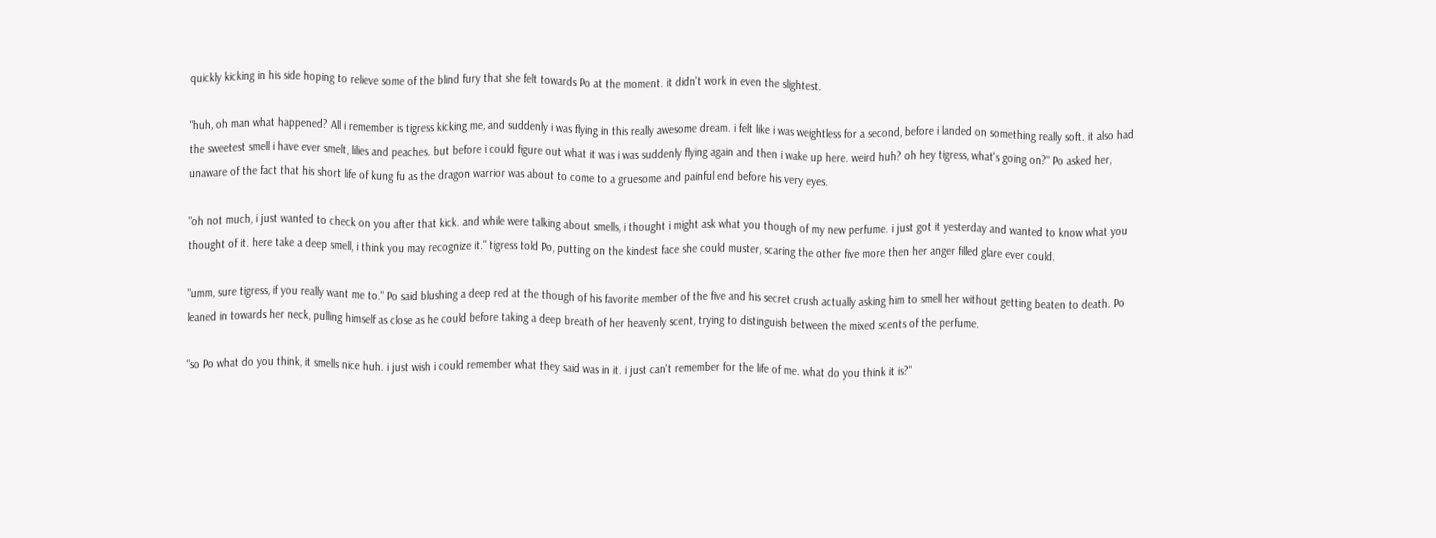quickly kicking in his side hoping to relieve some of the blind fury that she felt towards Po at the moment. it didn't work in even the slightest.

"huh, oh man what happened? All i remember is tigress kicking me, and suddenly i was flying in this really awesome dream. i felt like i was weightless for a second, before i landed on something really soft. it also had the sweetest smell i have ever smelt, lilies and peaches. but before i could figure out what it was i was suddenly flying again and then i wake up here. weird huh? oh hey tigress, what's going on?" Po asked her, unaware of the fact that his short life of kung fu as the dragon warrior was about to come to a gruesome and painful end before his very eyes.

"oh not much, i just wanted to check on you after that kick. and while were talking about smells, i thought i might ask what you though of my new perfume. i just got it yesterday and wanted to know what you thought of it. here take a deep smell, i think you may recognize it." tigress told Po, putting on the kindest face she could muster, scaring the other five more then her anger filled glare ever could.

"umm, sure tigress, if you really want me to." Po said blushing a deep red at the though of his favorite member of the five and his secret crush actually asking him to smell her without getting beaten to death. Po leaned in towards her neck, pulling himself as close as he could before taking a deep breath of her heavenly scent, trying to distinguish between the mixed scents of the perfume.

"so Po what do you think, it smells nice huh. i just wish i could remember what they said was in it. i just can't remember for the life of me. what do you think it is?"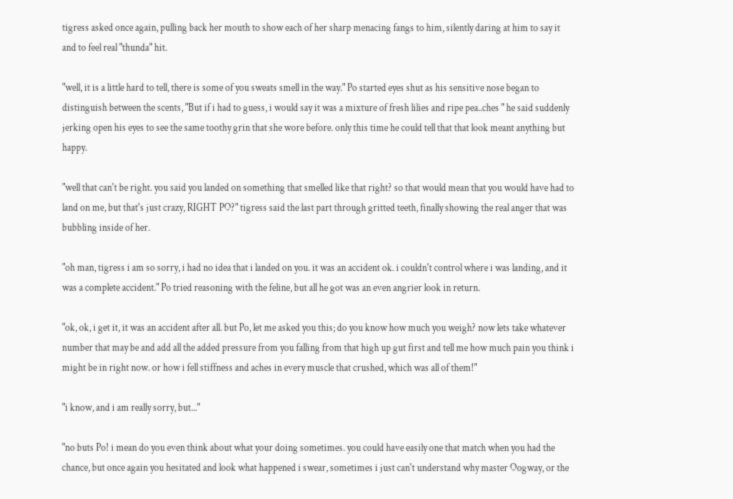tigress asked once again, pulling back her mouth to show each of her sharp menacing fangs to him, silently daring at him to say it and to feel real "thunda" hit.

"well, it is a little hard to tell, there is some of you sweats smell in the way." Po started eyes shut as his sensitive nose began to distinguish between the scents, "But if i had to guess, i would say it was a mixture of fresh lilies and ripe pea..ches " he said suddenly jerking open his eyes to see the same toothy grin that she wore before. only this time he could tell that that look meant anything but happy.

"well that can't be right. you said you landed on something that smelled like that right? so that would mean that you would have had to land on me, but that's just crazy, RIGHT PO?" tigress said the last part through gritted teeth, finally showing the real anger that was bubbling inside of her.

"oh man, tigress i am so sorry, i had no idea that i landed on you. it was an accident ok. i couldn't control where i was landing, and it was a complete accident." Po tried reasoning with the feline, but all he got was an even angrier look in return.

"ok, ok, i get it, it was an accident after all. but Po, let me asked you this; do you know how much you weigh? now lets take whatever number that may be and add all the added pressure from you falling from that high up gut first and tell me how much pain you think i might be in right now. or how i fell stiffness and aches in every muscle that crushed, which was all of them!"

"i know, and i am really sorry, but..."

"no buts Po! i mean do you even think about what your doing sometimes. you could have easily one that match when you had the chance, but once again you hesitated and look what happened i swear, sometimes i just can't understand why master Oogway, or the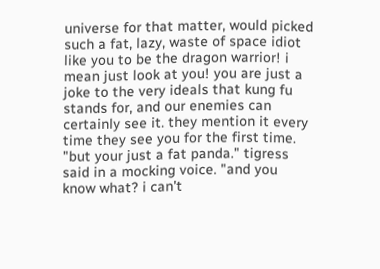universe for that matter, would picked such a fat, lazy, waste of space idiot like you to be the dragon warrior! i mean just look at you! you are just a joke to the very ideals that kung fu stands for, and our enemies can certainly see it. they mention it every time they see you for the first time. "but your just a fat panda." tigress said in a mocking voice. "and you know what? i can't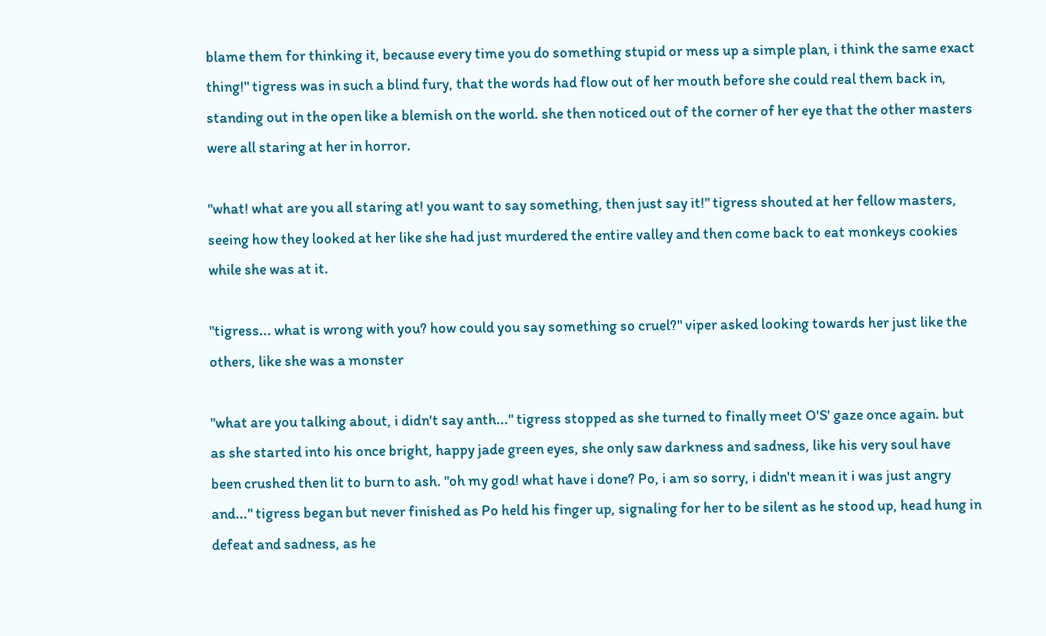blame them for thinking it, because every time you do something stupid or mess up a simple plan, i think the same exact thing!" tigress was in such a blind fury, that the words had flow out of her mouth before she could real them back in, standing out in the open like a blemish on the world. she then noticed out of the corner of her eye that the other masters were all staring at her in horror.

"what! what are you all staring at! you want to say something, then just say it!" tigress shouted at her fellow masters, seeing how they looked at her like she had just murdered the entire valley and then come back to eat monkeys cookies while she was at it.

"tigress... what is wrong with you? how could you say something so cruel?" viper asked looking towards her just like the others, like she was a monster

"what are you talking about, i didn't say anth..." tigress stopped as she turned to finally meet O'S' gaze once again. but as she started into his once bright, happy jade green eyes, she only saw darkness and sadness, like his very soul have been crushed then lit to burn to ash. "oh my god! what have i done? Po, i am so sorry, i didn't mean it i was just angry and..." tigress began but never finished as Po held his finger up, signaling for her to be silent as he stood up, head hung in defeat and sadness, as he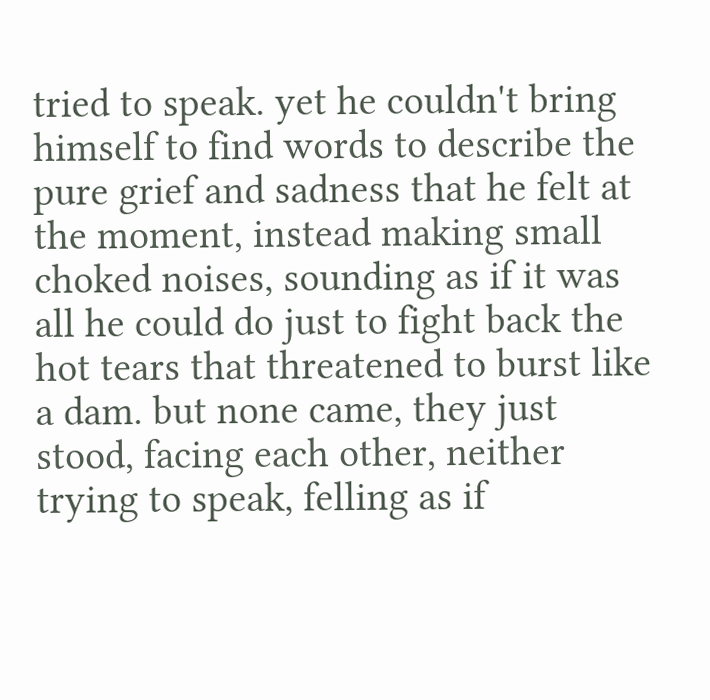tried to speak. yet he couldn't bring himself to find words to describe the pure grief and sadness that he felt at the moment, instead making small choked noises, sounding as if it was all he could do just to fight back the hot tears that threatened to burst like a dam. but none came, they just stood, facing each other, neither trying to speak, felling as if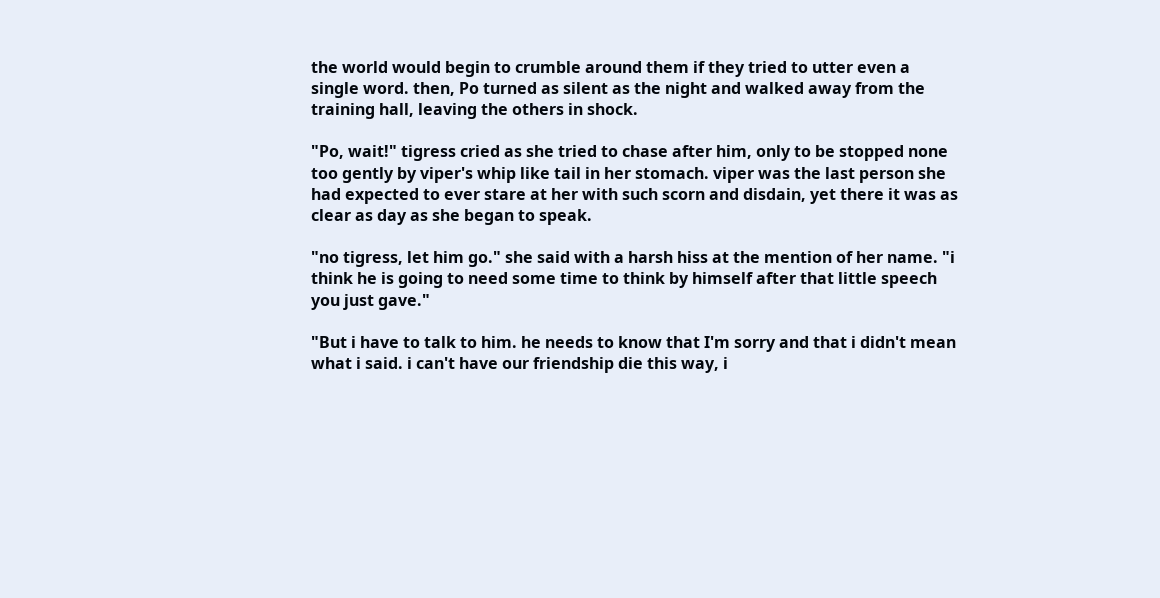the world would begin to crumble around them if they tried to utter even a single word. then, Po turned as silent as the night and walked away from the training hall, leaving the others in shock.

"Po, wait!" tigress cried as she tried to chase after him, only to be stopped none too gently by viper's whip like tail in her stomach. viper was the last person she had expected to ever stare at her with such scorn and disdain, yet there it was as clear as day as she began to speak.

"no tigress, let him go." she said with a harsh hiss at the mention of her name. "i think he is going to need some time to think by himself after that little speech you just gave."

"But i have to talk to him. he needs to know that I'm sorry and that i didn't mean what i said. i can't have our friendship die this way, i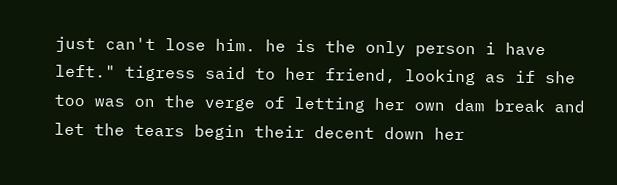just can't lose him. he is the only person i have left." tigress said to her friend, looking as if she too was on the verge of letting her own dam break and let the tears begin their decent down her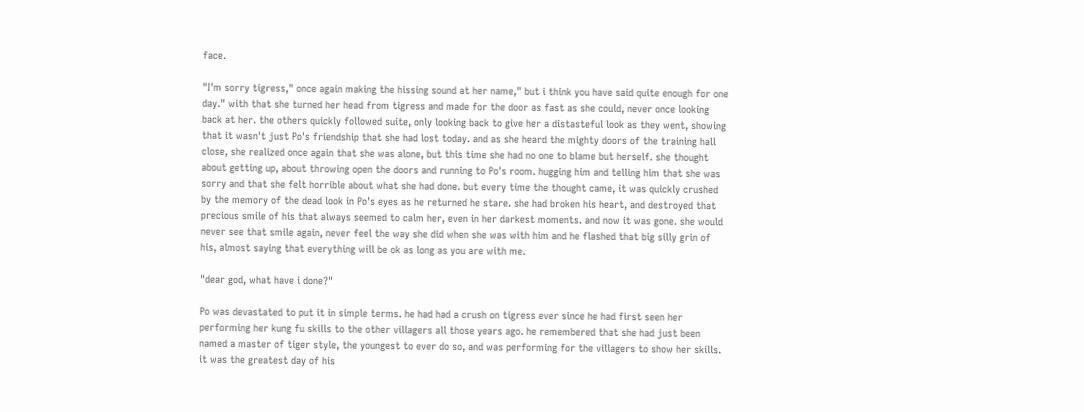face.

"I'm sorry tigress," once again making the hissing sound at her name," but i think you have said quite enough for one day." with that she turned her head from tigress and made for the door as fast as she could, never once looking back at her. the others quickly followed suite, only looking back to give her a distasteful look as they went, showing that it wasn't just Po's friendship that she had lost today. and as she heard the mighty doors of the training hall close, she realized once again that she was alone, but this time she had no one to blame but herself. she thought about getting up, about throwing open the doors and running to Po's room. hugging him and telling him that she was sorry and that she felt horrible about what she had done. but every time the thought came, it was quickly crushed by the memory of the dead look in Po's eyes as he returned he stare. she had broken his heart, and destroyed that precious smile of his that always seemed to calm her, even in her darkest moments. and now it was gone. she would never see that smile again, never feel the way she did when she was with him and he flashed that big silly grin of his, almost saying that everything will be ok as long as you are with me.

"dear god, what have i done?"

Po was devastated to put it in simple terms. he had had a crush on tigress ever since he had first seen her performing her kung fu skills to the other villagers all those years ago. he remembered that she had just been named a master of tiger style, the youngest to ever do so, and was performing for the villagers to show her skills. it was the greatest day of his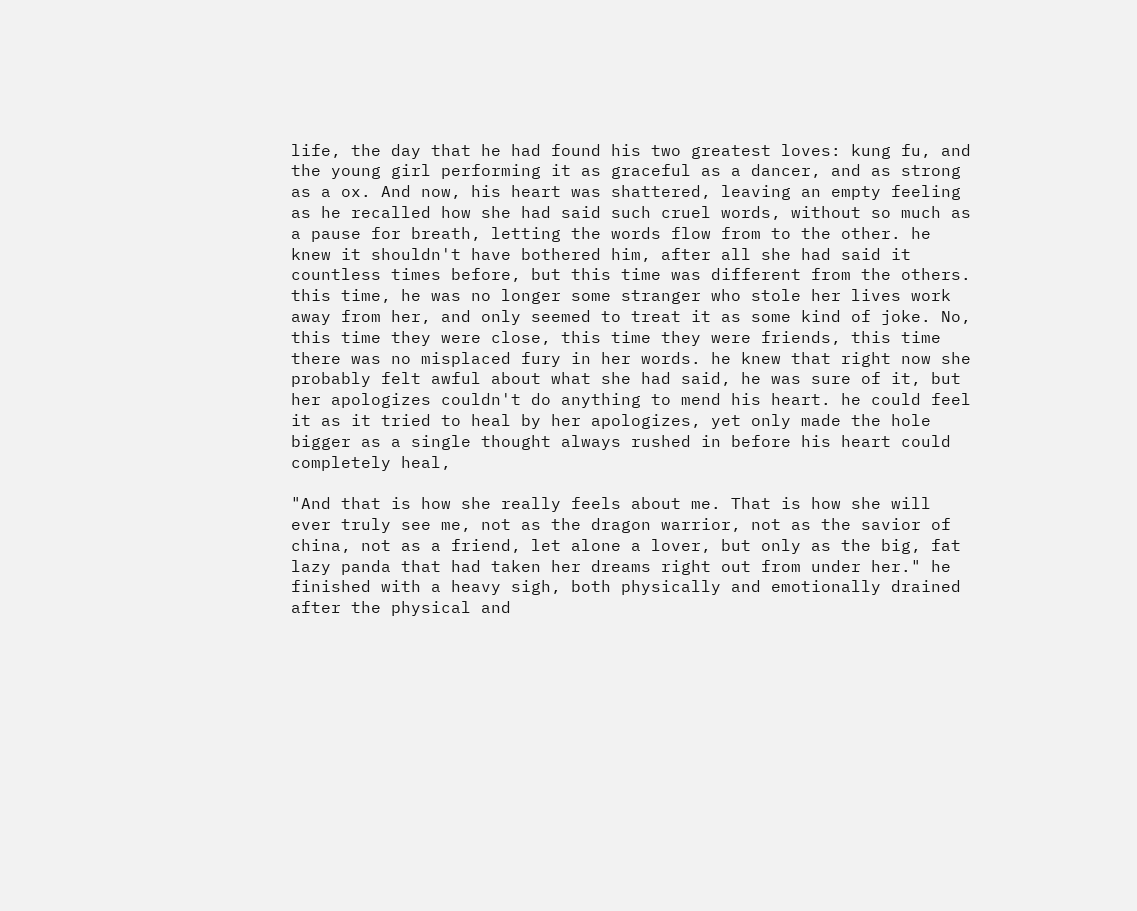life, the day that he had found his two greatest loves: kung fu, and the young girl performing it as graceful as a dancer, and as strong as a ox. And now, his heart was shattered, leaving an empty feeling as he recalled how she had said such cruel words, without so much as a pause for breath, letting the words flow from to the other. he knew it shouldn't have bothered him, after all she had said it countless times before, but this time was different from the others. this time, he was no longer some stranger who stole her lives work away from her, and only seemed to treat it as some kind of joke. No, this time they were close, this time they were friends, this time there was no misplaced fury in her words. he knew that right now she probably felt awful about what she had said, he was sure of it, but her apologizes couldn't do anything to mend his heart. he could feel it as it tried to heal by her apologizes, yet only made the hole bigger as a single thought always rushed in before his heart could completely heal,

"And that is how she really feels about me. That is how she will ever truly see me, not as the dragon warrior, not as the savior of china, not as a friend, let alone a lover, but only as the big, fat lazy panda that had taken her dreams right out from under her." he finished with a heavy sigh, both physically and emotionally drained after the physical and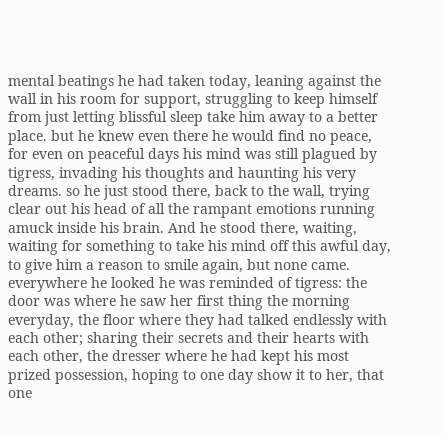mental beatings he had taken today, leaning against the wall in his room for support, struggling to keep himself from just letting blissful sleep take him away to a better place. but he knew even there he would find no peace, for even on peaceful days his mind was still plagued by tigress, invading his thoughts and haunting his very dreams. so he just stood there, back to the wall, trying clear out his head of all the rampant emotions running amuck inside his brain. And he stood there, waiting, waiting for something to take his mind off this awful day, to give him a reason to smile again, but none came. everywhere he looked he was reminded of tigress: the door was where he saw her first thing the morning everyday, the floor where they had talked endlessly with each other; sharing their secrets and their hearts with each other, the dresser where he had kept his most prized possession, hoping to one day show it to her, that one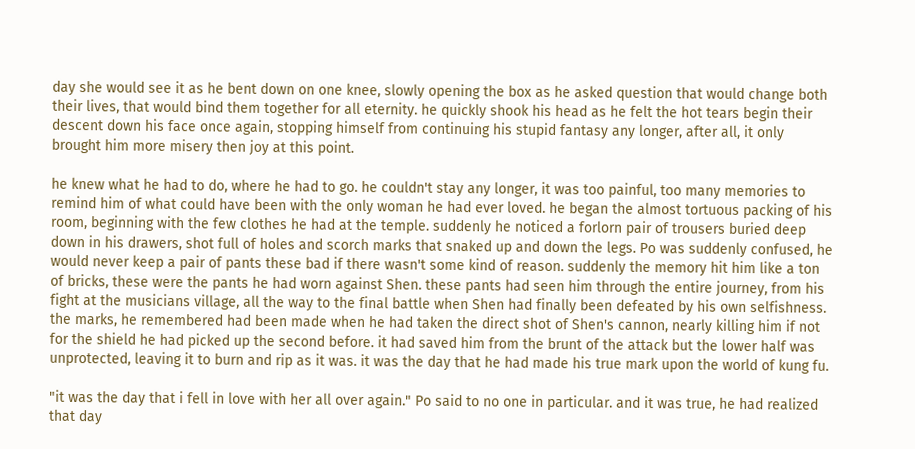day she would see it as he bent down on one knee, slowly opening the box as he asked question that would change both their lives, that would bind them together for all eternity. he quickly shook his head as he felt the hot tears begin their descent down his face once again, stopping himself from continuing his stupid fantasy any longer, after all, it only brought him more misery then joy at this point.

he knew what he had to do, where he had to go. he couldn't stay any longer, it was too painful, too many memories to remind him of what could have been with the only woman he had ever loved. he began the almost tortuous packing of his room, beginning with the few clothes he had at the temple. suddenly he noticed a forlorn pair of trousers buried deep down in his drawers, shot full of holes and scorch marks that snaked up and down the legs. Po was suddenly confused, he would never keep a pair of pants these bad if there wasn't some kind of reason. suddenly the memory hit him like a ton of bricks, these were the pants he had worn against Shen. these pants had seen him through the entire journey, from his fight at the musicians village, all the way to the final battle when Shen had finally been defeated by his own selfishness. the marks, he remembered had been made when he had taken the direct shot of Shen's cannon, nearly killing him if not for the shield he had picked up the second before. it had saved him from the brunt of the attack but the lower half was unprotected, leaving it to burn and rip as it was. it was the day that he had made his true mark upon the world of kung fu.

"it was the day that i fell in love with her all over again." Po said to no one in particular. and it was true, he had realized that day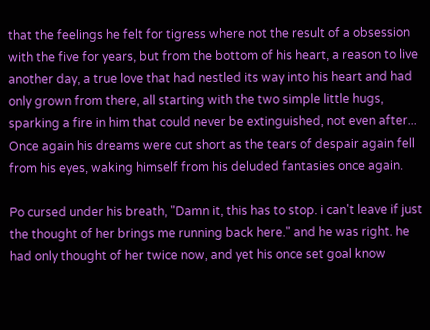that the feelings he felt for tigress where not the result of a obsession with the five for years, but from the bottom of his heart, a reason to live another day, a true love that had nestled its way into his heart and had only grown from there, all starting with the two simple little hugs, sparking a fire in him that could never be extinguished, not even after... Once again his dreams were cut short as the tears of despair again fell from his eyes, waking himself from his deluded fantasies once again.

Po cursed under his breath, "Damn it, this has to stop. i can't leave if just the thought of her brings me running back here." and he was right. he had only thought of her twice now, and yet his once set goal know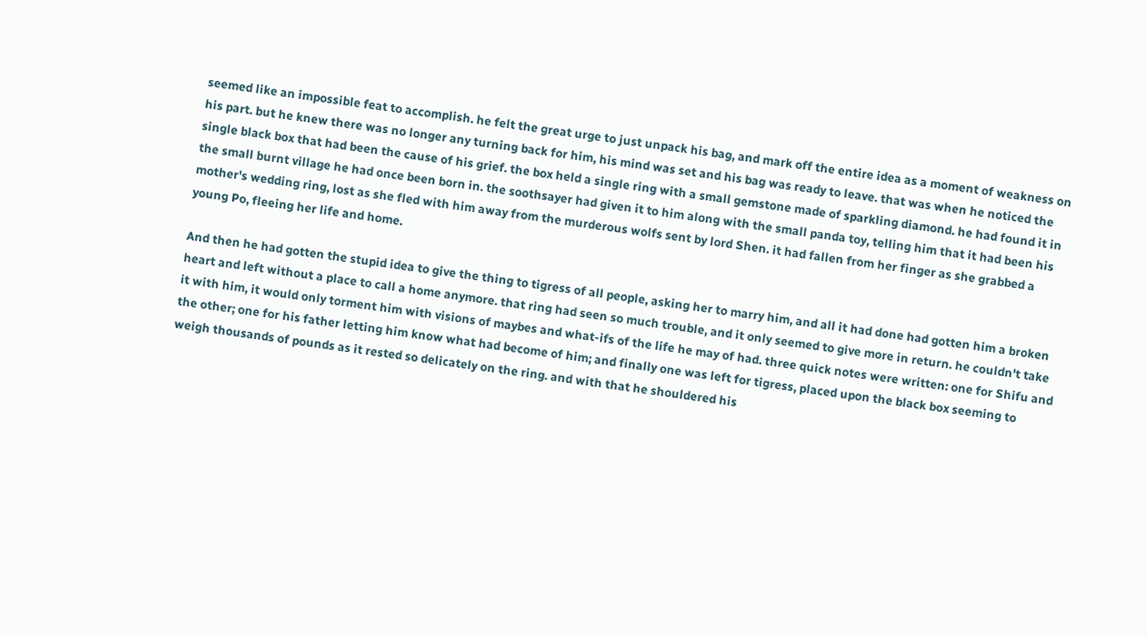seemed like an impossible feat to accomplish. he felt the great urge to just unpack his bag, and mark off the entire idea as a moment of weakness on his part. but he knew there was no longer any turning back for him, his mind was set and his bag was ready to leave. that was when he noticed the single black box that had been the cause of his grief. the box held a single ring with a small gemstone made of sparkling diamond. he had found it in the small burnt village he had once been born in. the soothsayer had given it to him along with the small panda toy, telling him that it had been his mother's wedding ring, lost as she fled with him away from the murderous wolfs sent by lord Shen. it had fallen from her finger as she grabbed a young Po, fleeing her life and home.

And then he had gotten the stupid idea to give the thing to tigress of all people, asking her to marry him, and all it had done had gotten him a broken heart and left without a place to call a home anymore. that ring had seen so much trouble, and it only seemed to give more in return. he couldn't take it with him, it would only torment him with visions of maybes and what-ifs of the life he may of had. three quick notes were written: one for Shifu and the other; one for his father letting him know what had become of him; and finally one was left for tigress, placed upon the black box seeming to weigh thousands of pounds as it rested so delicately on the ring. and with that he shouldered his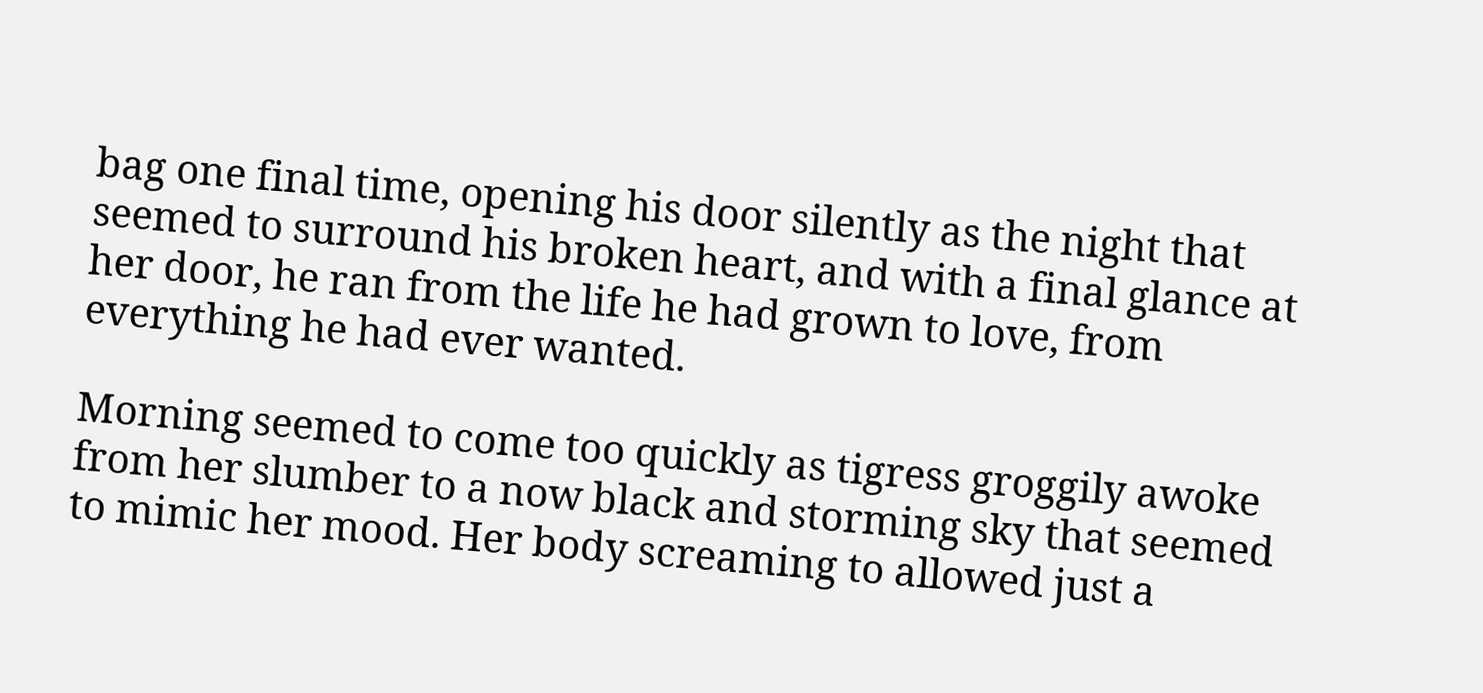bag one final time, opening his door silently as the night that seemed to surround his broken heart, and with a final glance at her door, he ran from the life he had grown to love, from everything he had ever wanted.

Morning seemed to come too quickly as tigress groggily awoke from her slumber to a now black and storming sky that seemed to mimic her mood. Her body screaming to allowed just a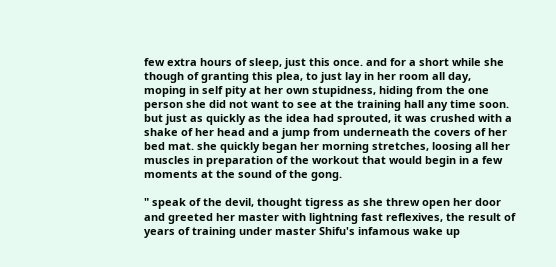few extra hours of sleep, just this once. and for a short while she though of granting this plea, to just lay in her room all day, moping in self pity at her own stupidness, hiding from the one person she did not want to see at the training hall any time soon. but just as quickly as the idea had sprouted, it was crushed with a shake of her head and a jump from underneath the covers of her bed mat. she quickly began her morning stretches, loosing all her muscles in preparation of the workout that would begin in a few moments at the sound of the gong.

" speak of the devil, thought tigress as she threw open her door and greeted her master with lightning fast reflexives, the result of years of training under master Shifu's infamous wake up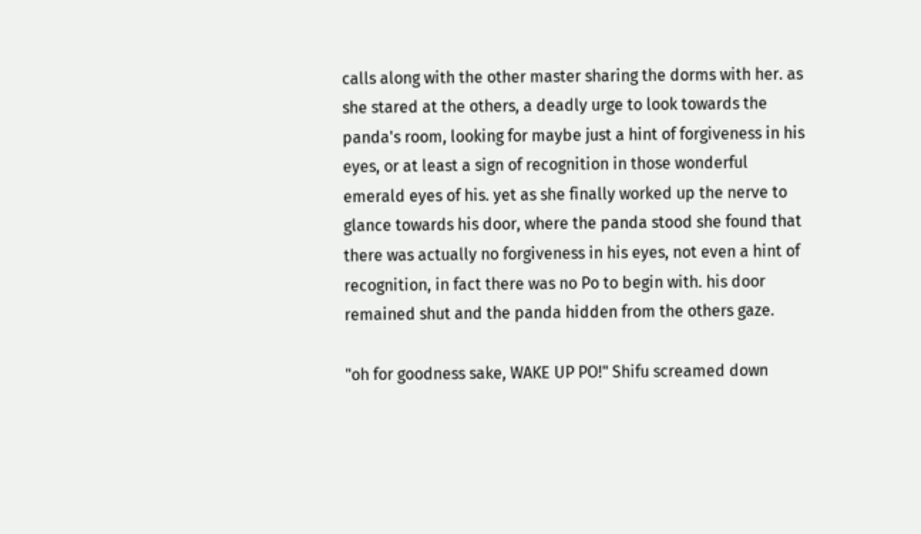calls along with the other master sharing the dorms with her. as she stared at the others, a deadly urge to look towards the panda's room, looking for maybe just a hint of forgiveness in his eyes, or at least a sign of recognition in those wonderful emerald eyes of his. yet as she finally worked up the nerve to glance towards his door, where the panda stood she found that there was actually no forgiveness in his eyes, not even a hint of recognition, in fact there was no Po to begin with. his door remained shut and the panda hidden from the others gaze.

"oh for goodness sake, WAKE UP PO!" Shifu screamed down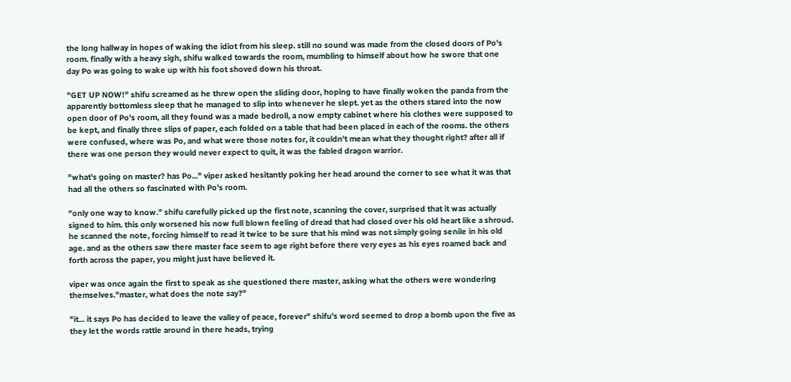the long hallway in hopes of waking the idiot from his sleep. still no sound was made from the closed doors of Po's room. finally with a heavy sigh, shifu walked towards the room, mumbling to himself about how he swore that one day Po was going to wake up with his foot shoved down his throat.

"GET UP NOW!" shifu screamed as he threw open the sliding door, hoping to have finally woken the panda from the apparently bottomless sleep that he managed to slip into whenever he slept. yet as the others stared into the now open door of Po's room, all they found was a made bedroll, a now empty cabinet where his clothes were supposed to be kept, and finally three slips of paper, each folded on a table that had been placed in each of the rooms. the others were confused, where was Po, and what were those notes for, it couldn't mean what they thought right? after all if there was one person they would never expect to quit, it was the fabled dragon warrior.

"what's going on master? has Po..." viper asked hesitantly poking her head around the corner to see what it was that had all the others so fascinated with Po's room.

"only one way to know." shifu carefully picked up the first note, scanning the cover, surprised that it was actually signed to him. this only worsened his now full blown feeling of dread that had closed over his old heart like a shroud. he scanned the note, forcing himself to read it twice to be sure that his mind was not simply going senile in his old age. and as the others saw there master face seem to age right before there very eyes as his eyes roamed back and forth across the paper, you might just have believed it.

viper was once again the first to speak as she questioned there master, asking what the others were wondering themselves."master, what does the note say?"

"it... it says Po has decided to leave the valley of peace, forever" shifu's word seemed to drop a bomb upon the five as they let the words rattle around in there heads, trying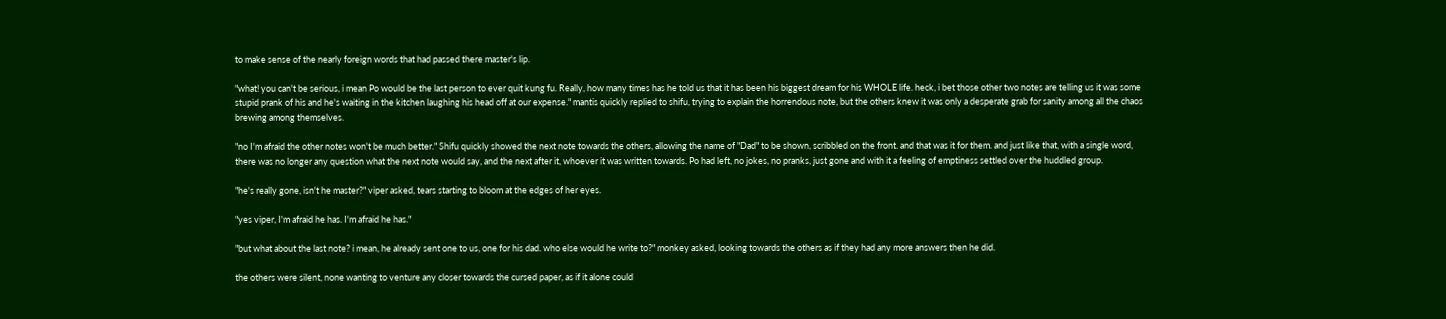to make sense of the nearly foreign words that had passed there master's lip.

"what! you can't be serious, i mean Po would be the last person to ever quit kung fu. Really, how many times has he told us that it has been his biggest dream for his WHOLE life. heck, i bet those other two notes are telling us it was some stupid prank of his and he's waiting in the kitchen laughing his head off at our expense." mantis quickly replied to shifu, trying to explain the horrendous note, but the others knew it was only a desperate grab for sanity among all the chaos brewing among themselves.

"no I'm afraid the other notes won't be much better." Shifu quickly showed the next note towards the others, allowing the name of "Dad" to be shown, scribbled on the front. and that was it for them. and just like that, with a single word, there was no longer any question what the next note would say, and the next after it, whoever it was written towards. Po had left, no jokes, no pranks, just gone and with it a feeling of emptiness settled over the huddled group.

"he's really gone, isn't he master?" viper asked, tears starting to bloom at the edges of her eyes.

"yes viper, I'm afraid he has. I'm afraid he has."

"but what about the last note? i mean, he already sent one to us, one for his dad. who else would he write to?" monkey asked, looking towards the others as if they had any more answers then he did.

the others were silent, none wanting to venture any closer towards the cursed paper, as if it alone could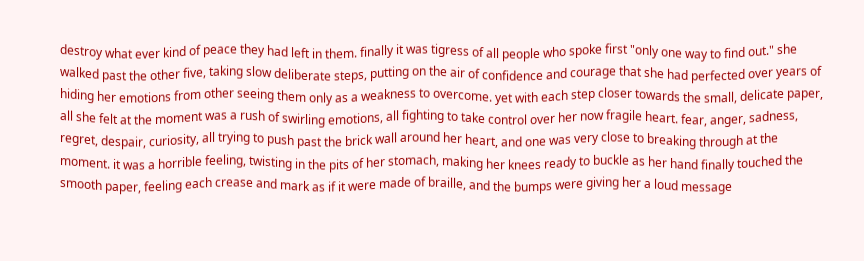destroy what ever kind of peace they had left in them. finally it was tigress of all people who spoke first "only one way to find out." she walked past the other five, taking slow deliberate steps, putting on the air of confidence and courage that she had perfected over years of hiding her emotions from other seeing them only as a weakness to overcome. yet with each step closer towards the small, delicate paper, all she felt at the moment was a rush of swirling emotions, all fighting to take control over her now fragile heart. fear, anger, sadness, regret, despair, curiosity, all trying to push past the brick wall around her heart, and one was very close to breaking through at the moment. it was a horrible feeling, twisting in the pits of her stomach, making her knees ready to buckle as her hand finally touched the smooth paper, feeling each crease and mark as if it were made of braille, and the bumps were giving her a loud message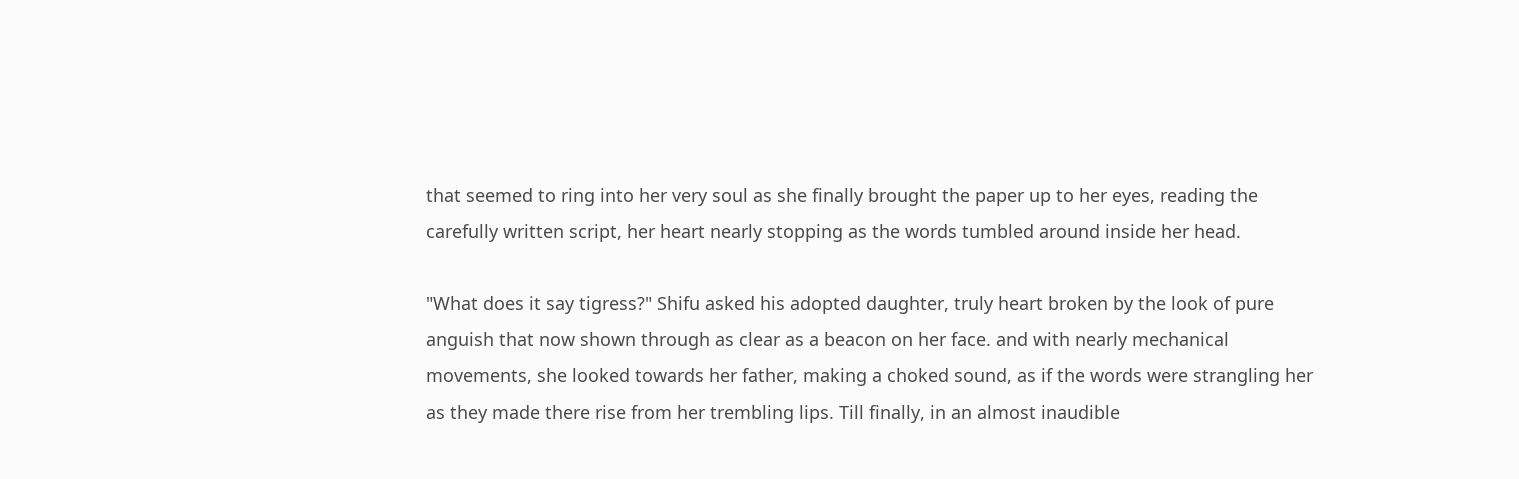that seemed to ring into her very soul as she finally brought the paper up to her eyes, reading the carefully written script, her heart nearly stopping as the words tumbled around inside her head.

"What does it say tigress?" Shifu asked his adopted daughter, truly heart broken by the look of pure anguish that now shown through as clear as a beacon on her face. and with nearly mechanical movements, she looked towards her father, making a choked sound, as if the words were strangling her as they made there rise from her trembling lips. Till finally, in an almost inaudible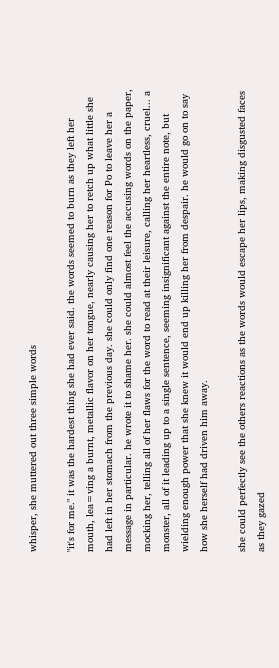whisper, she muttered out three simple words

"it's for me." it was the hardest thing she had ever said. the words seemed to burn as they left her mouth, lea=ving a burnt, metallic flavor on her tongue, nearly causing her to retch up what little she had left in her stomach from the previous day. she could only find one reason for Po to leave her a message in particular. he wrote it to shame her. she could almost feel the accusing words on the paper, mocking her, telling all of her flaws for the word to read at their leisure, calling her heartless, cruel... a monster, all of it leading up to a single sentence, seeming insignificant against the entire note, but wielding enough power that she knew it would end up killing her from despair. he would go on to say how she herself had driven him away.

she could perfectly see the others reactions as the words would escape her lips, making disgusted faces as they gazed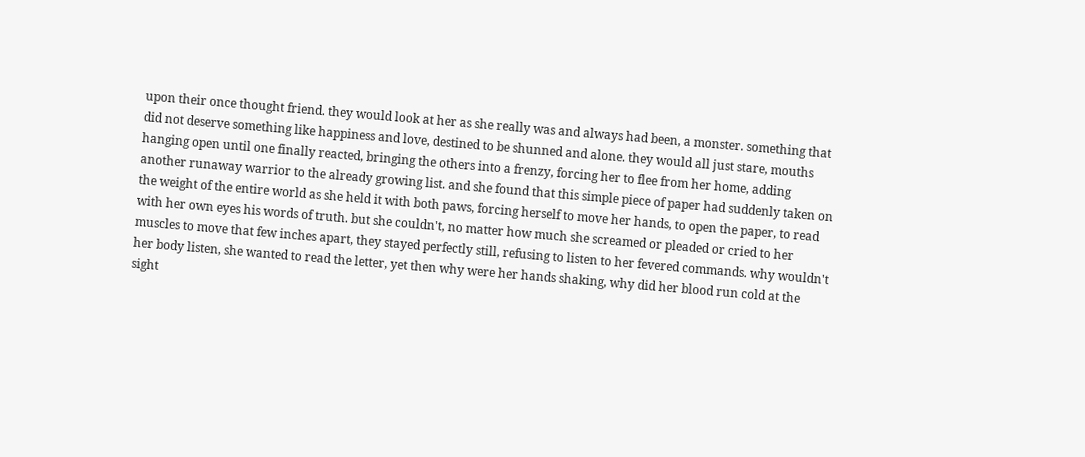upon their once thought friend. they would look at her as she really was and always had been, a monster. something that did not deserve something like happiness and love, destined to be shunned and alone. they would all just stare, mouths hanging open until one finally reacted, bringing the others into a frenzy, forcing her to flee from her home, adding another runaway warrior to the already growing list. and she found that this simple piece of paper had suddenly taken on the weight of the entire world as she held it with both paws, forcing herself to move her hands, to open the paper, to read with her own eyes his words of truth. but she couldn't, no matter how much she screamed or pleaded or cried to her muscles to move that few inches apart, they stayed perfectly still, refusing to listen to her fevered commands. why wouldn't her body listen, she wanted to read the letter, yet then why were her hands shaking, why did her blood run cold at the sight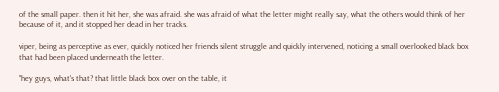of the small paper. then it hit her, she was afraid. she was afraid of what the letter might really say, what the others would think of her because of it, and it stopped her dead in her tracks.

viper, being as perceptive as ever, quickly noticed her friends silent struggle and quickly intervened, noticing a small overlooked black box that had been placed underneath the letter.

"hey guys, what's that? that little black box over on the table, it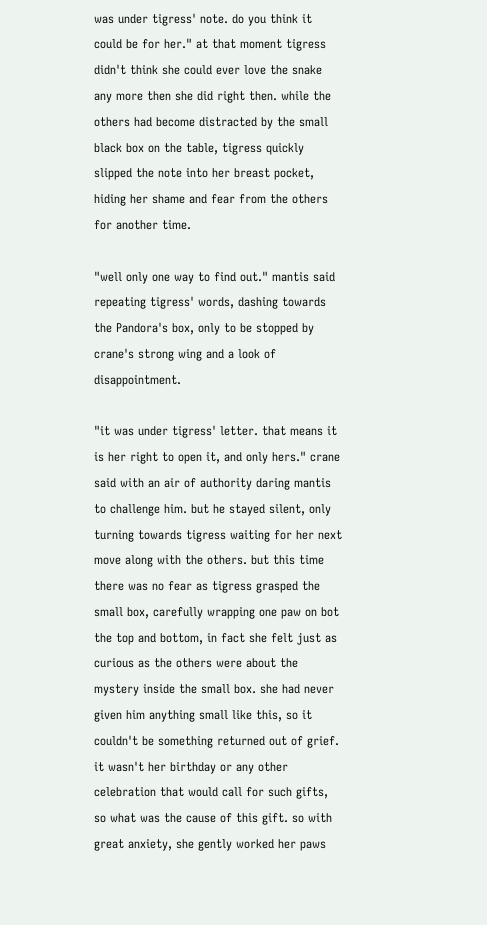was under tigress' note. do you think it could be for her." at that moment tigress didn't think she could ever love the snake any more then she did right then. while the others had become distracted by the small black box on the table, tigress quickly slipped the note into her breast pocket, hiding her shame and fear from the others for another time.

"well only one way to find out." mantis said repeating tigress' words, dashing towards the Pandora's box, only to be stopped by crane's strong wing and a look of disappointment.

"it was under tigress' letter. that means it is her right to open it, and only hers." crane said with an air of authority daring mantis to challenge him. but he stayed silent, only turning towards tigress waiting for her next move along with the others. but this time there was no fear as tigress grasped the small box, carefully wrapping one paw on bot the top and bottom, in fact she felt just as curious as the others were about the mystery inside the small box. she had never given him anything small like this, so it couldn't be something returned out of grief. it wasn't her birthday or any other celebration that would call for such gifts, so what was the cause of this gift. so with great anxiety, she gently worked her paws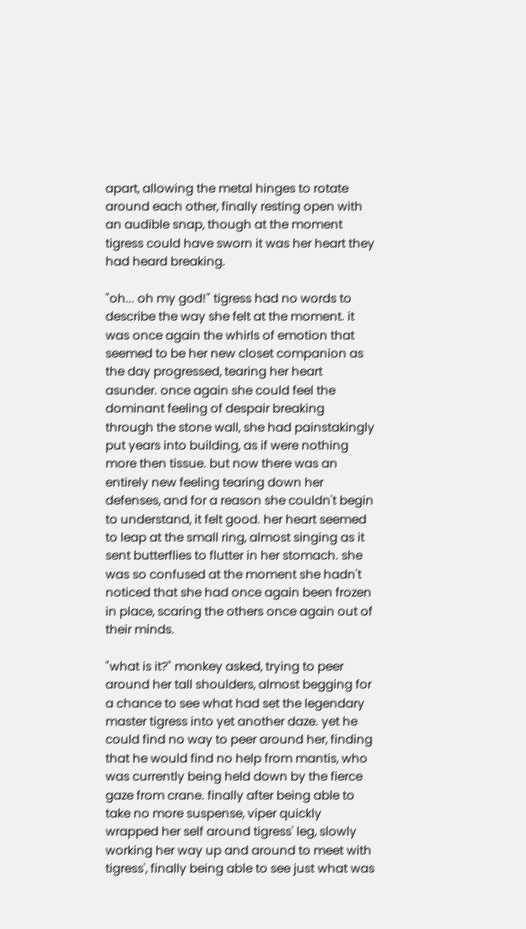apart, allowing the metal hinges to rotate around each other, finally resting open with an audible snap, though at the moment tigress could have sworn it was her heart they had heard breaking.

"oh... oh my god!" tigress had no words to describe the way she felt at the moment. it was once again the whirls of emotion that seemed to be her new closet companion as the day progressed, tearing her heart asunder. once again she could feel the dominant feeling of despair breaking through the stone wall, she had painstakingly put years into building, as if were nothing more then tissue. but now there was an entirely new feeling tearing down her defenses, and for a reason she couldn't begin to understand, it felt good. her heart seemed to leap at the small ring, almost singing as it sent butterflies to flutter in her stomach. she was so confused at the moment she hadn't noticed that she had once again been frozen in place, scaring the others once again out of their minds.

"what is it?" monkey asked, trying to peer around her tall shoulders, almost begging for a chance to see what had set the legendary master tigress into yet another daze. yet he could find no way to peer around her, finding that he would find no help from mantis, who was currently being held down by the fierce gaze from crane. finally after being able to take no more suspense, viper quickly wrapped her self around tigress' leg, slowly working her way up and around to meet with tigress', finally being able to see just what was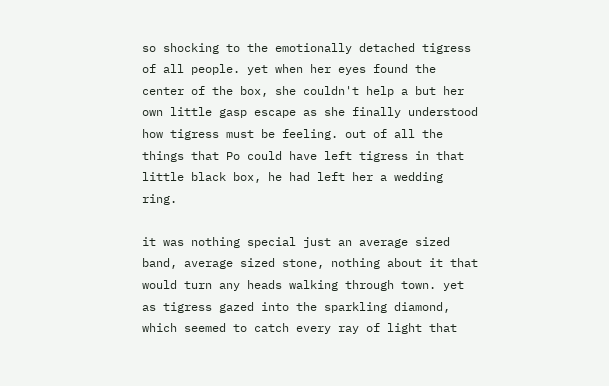so shocking to the emotionally detached tigress of all people. yet when her eyes found the center of the box, she couldn't help a but her own little gasp escape as she finally understood how tigress must be feeling. out of all the things that Po could have left tigress in that little black box, he had left her a wedding ring.

it was nothing special just an average sized band, average sized stone, nothing about it that would turn any heads walking through town. yet as tigress gazed into the sparkling diamond, which seemed to catch every ray of light that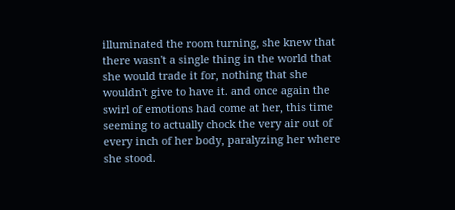illuminated the room turning, she knew that there wasn't a single thing in the world that she would trade it for, nothing that she wouldn't give to have it. and once again the swirl of emotions had come at her, this time seeming to actually chock the very air out of every inch of her body, paralyzing her where she stood.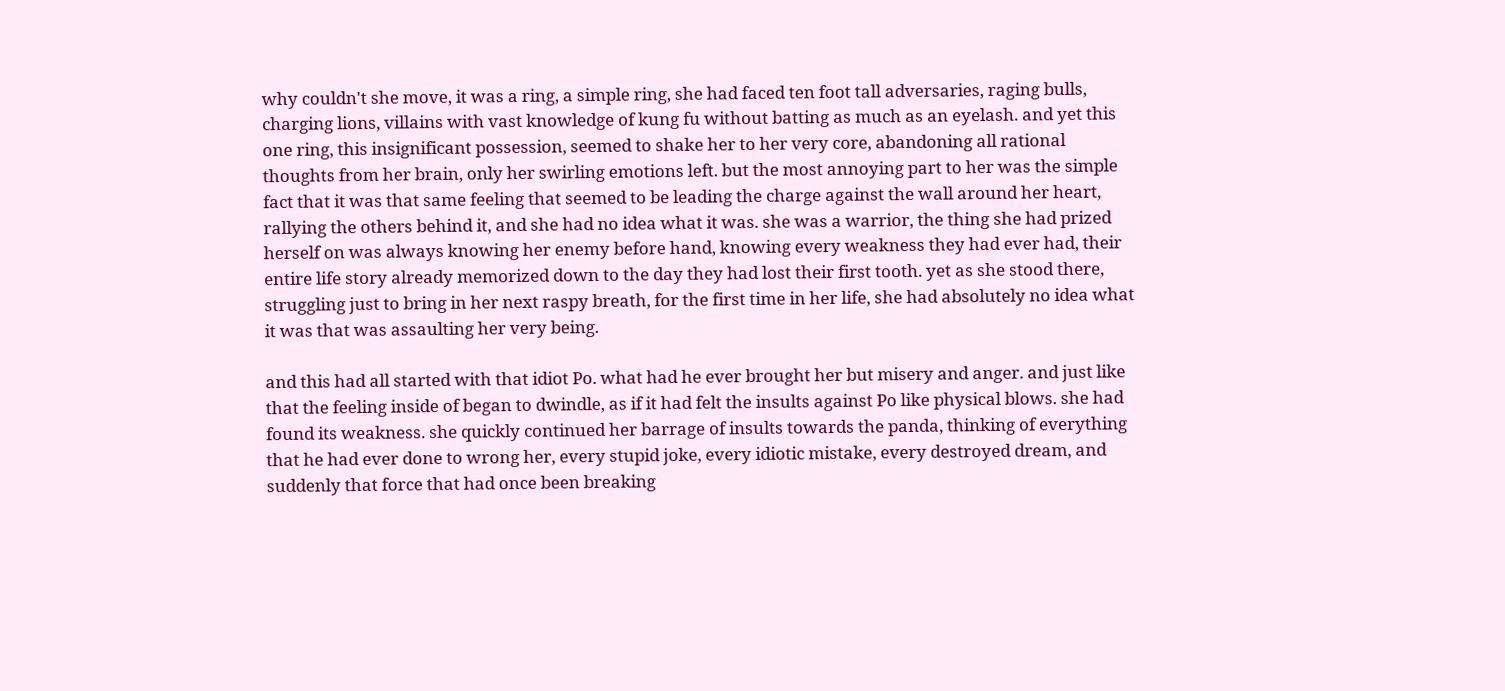why couldn't she move, it was a ring, a simple ring, she had faced ten foot tall adversaries, raging bulls, charging lions, villains with vast knowledge of kung fu without batting as much as an eyelash. and yet this one ring, this insignificant possession, seemed to shake her to her very core, abandoning all rational thoughts from her brain, only her swirling emotions left. but the most annoying part to her was the simple fact that it was that same feeling that seemed to be leading the charge against the wall around her heart, rallying the others behind it, and she had no idea what it was. she was a warrior, the thing she had prized herself on was always knowing her enemy before hand, knowing every weakness they had ever had, their entire life story already memorized down to the day they had lost their first tooth. yet as she stood there, struggling just to bring in her next raspy breath, for the first time in her life, she had absolutely no idea what it was that was assaulting her very being.

and this had all started with that idiot Po. what had he ever brought her but misery and anger. and just like that the feeling inside of began to dwindle, as if it had felt the insults against Po like physical blows. she had found its weakness. she quickly continued her barrage of insults towards the panda, thinking of everything that he had ever done to wrong her, every stupid joke, every idiotic mistake, every destroyed dream, and suddenly that force that had once been breaking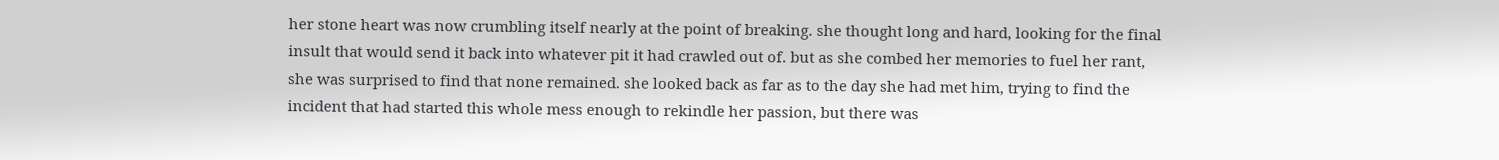her stone heart was now crumbling itself nearly at the point of breaking. she thought long and hard, looking for the final insult that would send it back into whatever pit it had crawled out of. but as she combed her memories to fuel her rant, she was surprised to find that none remained. she looked back as far as to the day she had met him, trying to find the incident that had started this whole mess enough to rekindle her passion, but there was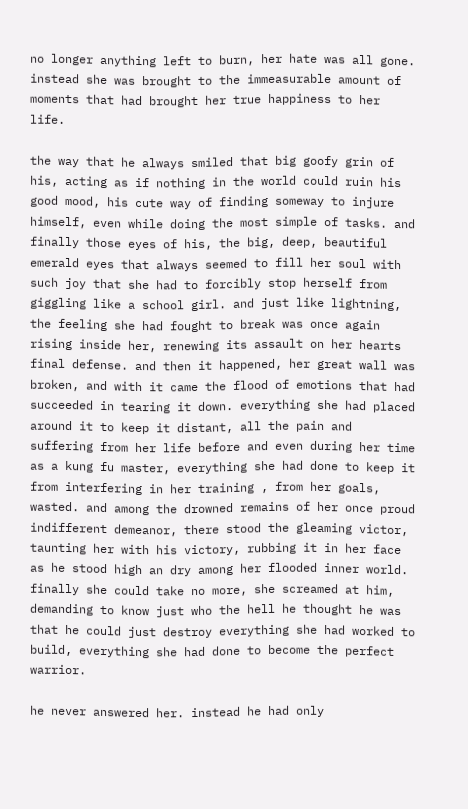no longer anything left to burn, her hate was all gone. instead she was brought to the immeasurable amount of moments that had brought her true happiness to her life.

the way that he always smiled that big goofy grin of his, acting as if nothing in the world could ruin his good mood, his cute way of finding someway to injure himself, even while doing the most simple of tasks. and finally those eyes of his, the big, deep, beautiful emerald eyes that always seemed to fill her soul with such joy that she had to forcibly stop herself from giggling like a school girl. and just like lightning, the feeling she had fought to break was once again rising inside her, renewing its assault on her hearts final defense. and then it happened, her great wall was broken, and with it came the flood of emotions that had succeeded in tearing it down. everything she had placed around it to keep it distant, all the pain and suffering from her life before and even during her time as a kung fu master, everything she had done to keep it from interfering in her training , from her goals, wasted. and among the drowned remains of her once proud indifferent demeanor, there stood the gleaming victor, taunting her with his victory, rubbing it in her face as he stood high an dry among her flooded inner world. finally she could take no more, she screamed at him, demanding to know just who the hell he thought he was that he could just destroy everything she had worked to build, everything she had done to become the perfect warrior.

he never answered her. instead he had only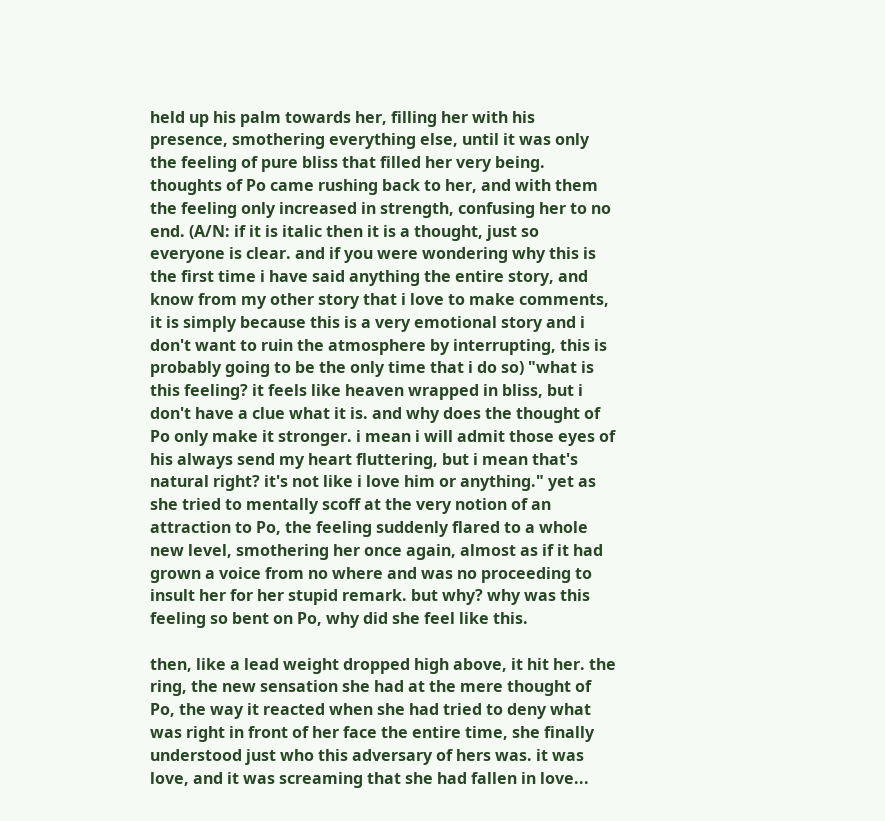held up his palm towards her, filling her with his presence, smothering everything else, until it was only the feeling of pure bliss that filled her very being. thoughts of Po came rushing back to her, and with them the feeling only increased in strength, confusing her to no end. (A/N: if it is italic then it is a thought, just so everyone is clear. and if you were wondering why this is the first time i have said anything the entire story, and know from my other story that i love to make comments, it is simply because this is a very emotional story and i don't want to ruin the atmosphere by interrupting, this is probably going to be the only time that i do so) "what is this feeling? it feels like heaven wrapped in bliss, but i don't have a clue what it is. and why does the thought of Po only make it stronger. i mean i will admit those eyes of his always send my heart fluttering, but i mean that's natural right? it's not like i love him or anything." yet as she tried to mentally scoff at the very notion of an attraction to Po, the feeling suddenly flared to a whole new level, smothering her once again, almost as if it had grown a voice from no where and was no proceeding to insult her for her stupid remark. but why? why was this feeling so bent on Po, why did she feel like this.

then, like a lead weight dropped high above, it hit her. the ring, the new sensation she had at the mere thought of Po, the way it reacted when she had tried to deny what was right in front of her face the entire time, she finally understood just who this adversary of hers was. it was love, and it was screaming that she had fallen in love...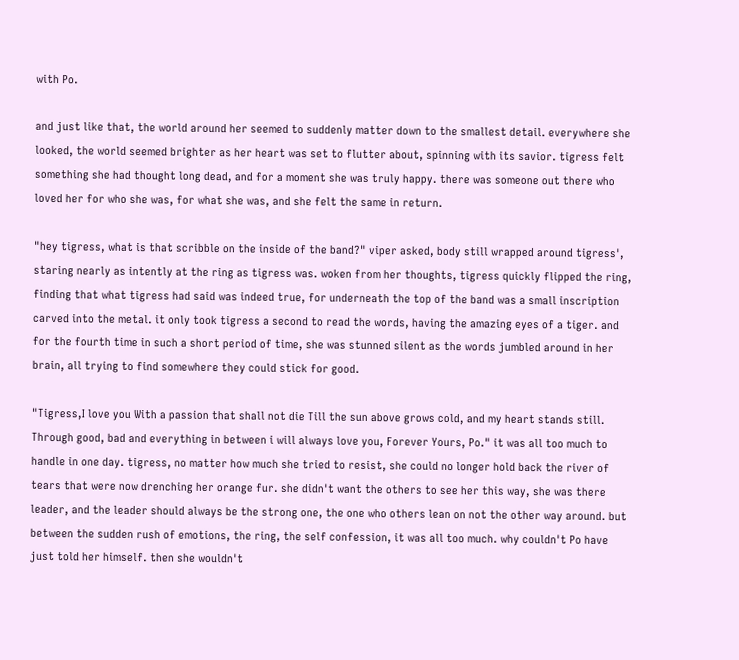with Po.

and just like that, the world around her seemed to suddenly matter down to the smallest detail. everywhere she looked, the world seemed brighter as her heart was set to flutter about, spinning with its savior. tigress felt something she had thought long dead, and for a moment she was truly happy. there was someone out there who loved her for who she was, for what she was, and she felt the same in return.

"hey tigress, what is that scribble on the inside of the band?" viper asked, body still wrapped around tigress', staring nearly as intently at the ring as tigress was. woken from her thoughts, tigress quickly flipped the ring, finding that what tigress had said was indeed true, for underneath the top of the band was a small inscription carved into the metal. it only took tigress a second to read the words, having the amazing eyes of a tiger. and for the fourth time in such a short period of time, she was stunned silent as the words jumbled around in her brain, all trying to find somewhere they could stick for good.

"Tigress,I love you With a passion that shall not die Till the sun above grows cold, and my heart stands still. Through good, bad and everything in between i will always love you, Forever Yours, Po." it was all too much to handle in one day. tigress, no matter how much she tried to resist, she could no longer hold back the river of tears that were now drenching her orange fur. she didn't want the others to see her this way, she was there leader, and the leader should always be the strong one, the one who others lean on not the other way around. but between the sudden rush of emotions, the ring, the self confession, it was all too much. why couldn't Po have just told her himself. then she wouldn't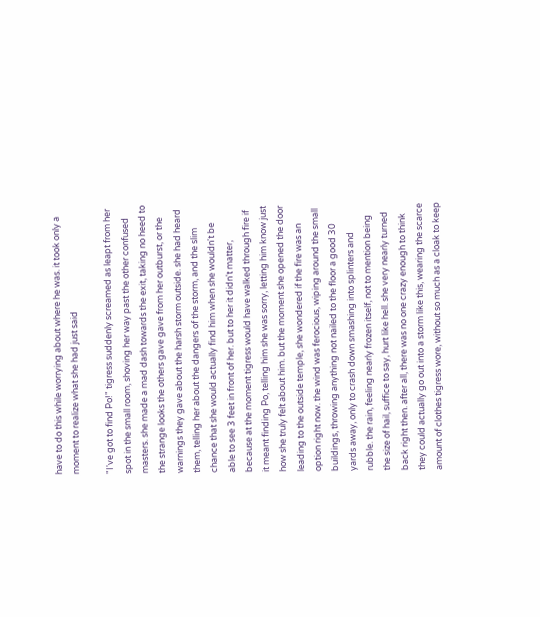have to do this while worrying about where he was. it took only a moment to realize what she had just said

"I've got to find Po!" tigress suddenly screamed as leapt from her spot in the small room, shoving her way past the other confused masters. she made a mad dash towards the exit, taking no heed to the strange looks the others gave gave from her outburst, or the warnings they gave about the harsh storm outside. she had heard them, telling her about the dangers of the storm, and the slim chance that she would actually find him when she wouldn't be able to see 3 feet in front of her. but to her it didn't matter, because at the moment tigress would have walked through fire if it meant finding Po, telling him she was sorry, letting him know just how she truly felt about him. but the moment she opened the door leading to the outside temple, she wondered if the fire was an option right now. the wind was ferocious, wiping around the small buildings, throwing anything not nailed to the floor a good 30 yards away, only to crash down smashing into splinters and rubble. the rain, feeling nearly frozen itself, not to mention being the size of hail, suffice to say, hurt like hell. she very nearly turned back right then. after all, there was no one crazy enough to think they could actually go out into a storm like this, wearing the scarce amount of clothes tigress wore, without so much as a cloak to keep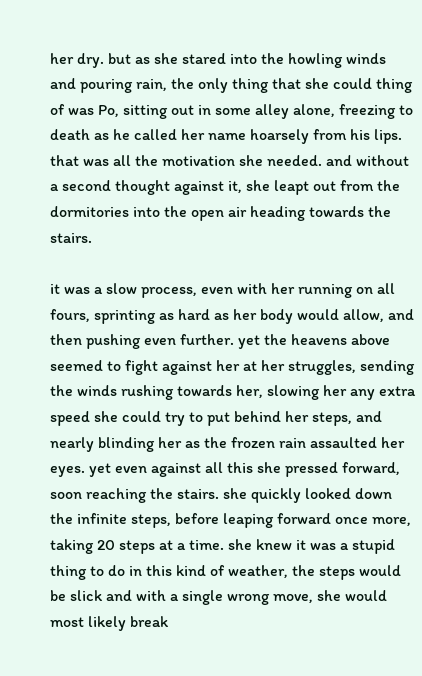her dry. but as she stared into the howling winds and pouring rain, the only thing that she could thing of was Po, sitting out in some alley alone, freezing to death as he called her name hoarsely from his lips. that was all the motivation she needed. and without a second thought against it, she leapt out from the dormitories into the open air heading towards the stairs.

it was a slow process, even with her running on all fours, sprinting as hard as her body would allow, and then pushing even further. yet the heavens above seemed to fight against her at her struggles, sending the winds rushing towards her, slowing her any extra speed she could try to put behind her steps, and nearly blinding her as the frozen rain assaulted her eyes. yet even against all this she pressed forward, soon reaching the stairs. she quickly looked down the infinite steps, before leaping forward once more, taking 20 steps at a time. she knew it was a stupid thing to do in this kind of weather, the steps would be slick and with a single wrong move, she would most likely break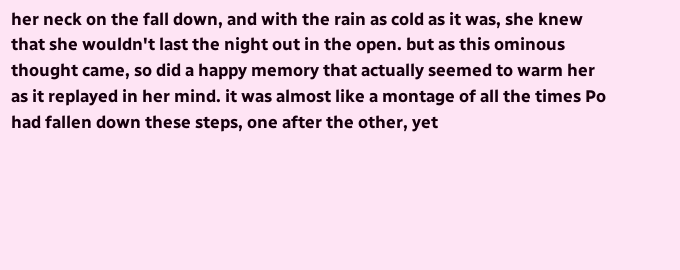her neck on the fall down, and with the rain as cold as it was, she knew that she wouldn't last the night out in the open. but as this ominous thought came, so did a happy memory that actually seemed to warm her as it replayed in her mind. it was almost like a montage of all the times Po had fallen down these steps, one after the other, yet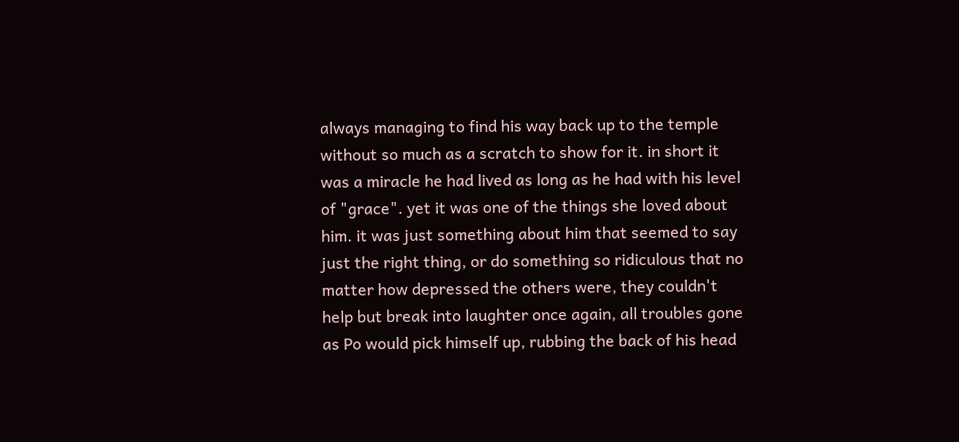always managing to find his way back up to the temple without so much as a scratch to show for it. in short it was a miracle he had lived as long as he had with his level of "grace". yet it was one of the things she loved about him. it was just something about him that seemed to say just the right thing, or do something so ridiculous that no matter how depressed the others were, they couldn't help but break into laughter once again, all troubles gone as Po would pick himself up, rubbing the back of his head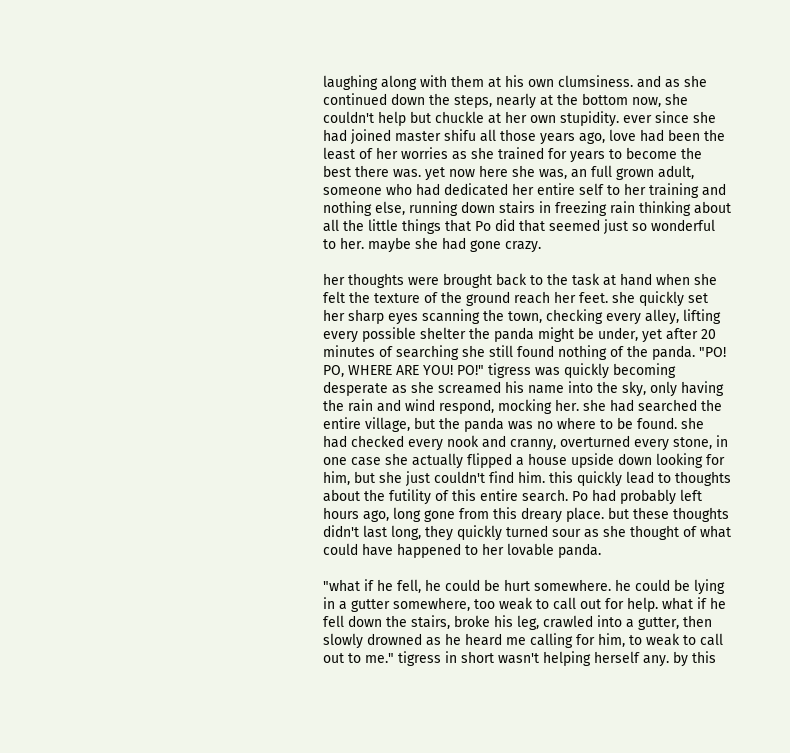laughing along with them at his own clumsiness. and as she continued down the steps, nearly at the bottom now, she couldn't help but chuckle at her own stupidity. ever since she had joined master shifu all those years ago, love had been the least of her worries as she trained for years to become the best there was. yet now here she was, an full grown adult, someone who had dedicated her entire self to her training and nothing else, running down stairs in freezing rain thinking about all the little things that Po did that seemed just so wonderful to her. maybe she had gone crazy.

her thoughts were brought back to the task at hand when she felt the texture of the ground reach her feet. she quickly set her sharp eyes scanning the town, checking every alley, lifting every possible shelter the panda might be under, yet after 20 minutes of searching she still found nothing of the panda. "PO! PO, WHERE ARE YOU! PO!" tigress was quickly becoming desperate as she screamed his name into the sky, only having the rain and wind respond, mocking her. she had searched the entire village, but the panda was no where to be found. she had checked every nook and cranny, overturned every stone, in one case she actually flipped a house upside down looking for him, but she just couldn't find him. this quickly lead to thoughts about the futility of this entire search. Po had probably left hours ago, long gone from this dreary place. but these thoughts didn't last long, they quickly turned sour as she thought of what could have happened to her lovable panda.

"what if he fell, he could be hurt somewhere. he could be lying in a gutter somewhere, too weak to call out for help. what if he fell down the stairs, broke his leg, crawled into a gutter, then slowly drowned as he heard me calling for him, to weak to call out to me." tigress in short wasn't helping herself any. by this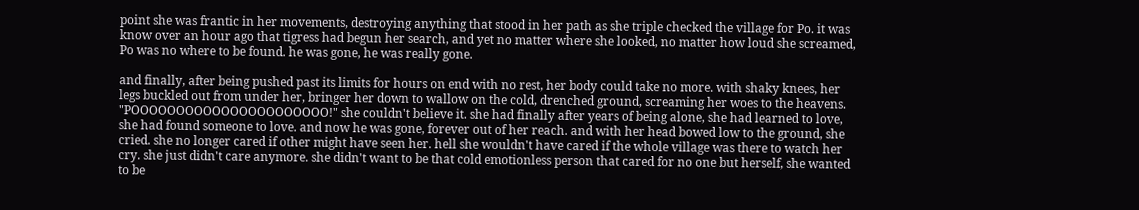point she was frantic in her movements, destroying anything that stood in her path as she triple checked the village for Po. it was know over an hour ago that tigress had begun her search, and yet no matter where she looked, no matter how loud she screamed, Po was no where to be found. he was gone, he was really gone.

and finally, after being pushed past its limits for hours on end with no rest, her body could take no more. with shaky knees, her legs buckled out from under her, bringer her down to wallow on the cold, drenched ground, screaming her woes to the heavens. "POOOOOOOOOOOOOOOOOOOOOO!" she couldn't believe it. she had finally after years of being alone, she had learned to love, she had found someone to love. and now he was gone, forever out of her reach. and with her head bowed low to the ground, she cried. she no longer cared if other might have seen her. hell she wouldn't have cared if the whole village was there to watch her cry. she just didn't care anymore. she didn't want to be that cold emotionless person that cared for no one but herself, she wanted to be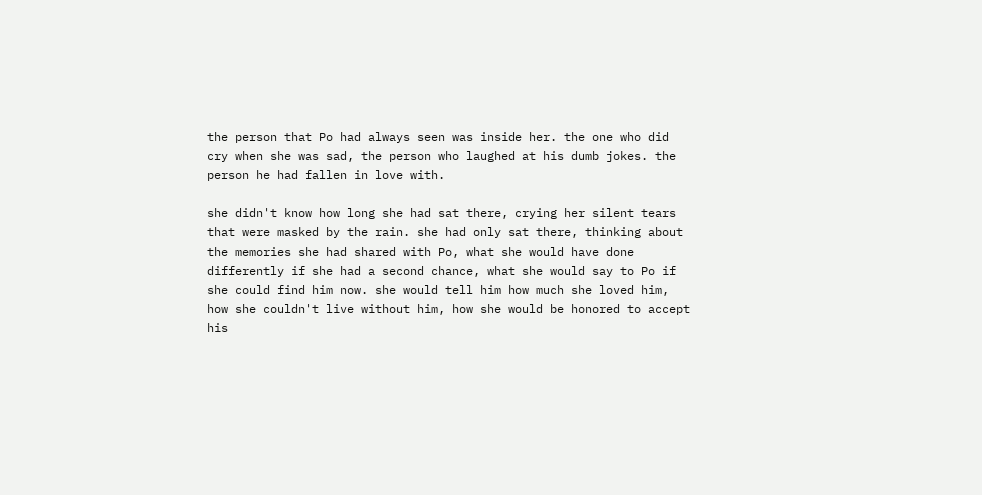the person that Po had always seen was inside her. the one who did cry when she was sad, the person who laughed at his dumb jokes. the person he had fallen in love with.

she didn't know how long she had sat there, crying her silent tears that were masked by the rain. she had only sat there, thinking about the memories she had shared with Po, what she would have done differently if she had a second chance, what she would say to Po if she could find him now. she would tell him how much she loved him, how she couldn't live without him, how she would be honored to accept his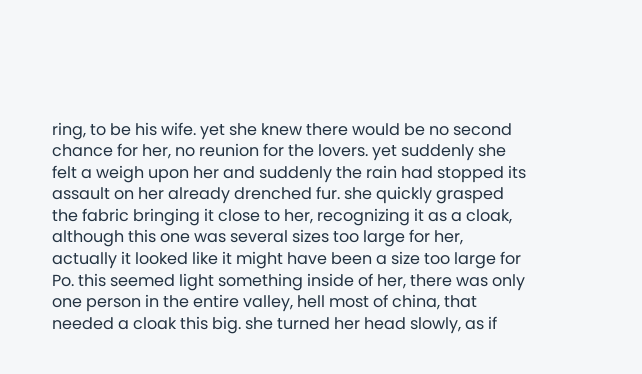ring, to be his wife. yet she knew there would be no second chance for her, no reunion for the lovers. yet suddenly she felt a weigh upon her and suddenly the rain had stopped its assault on her already drenched fur. she quickly grasped the fabric bringing it close to her, recognizing it as a cloak, although this one was several sizes too large for her, actually it looked like it might have been a size too large for Po. this seemed light something inside of her, there was only one person in the entire valley, hell most of china, that needed a cloak this big. she turned her head slowly, as if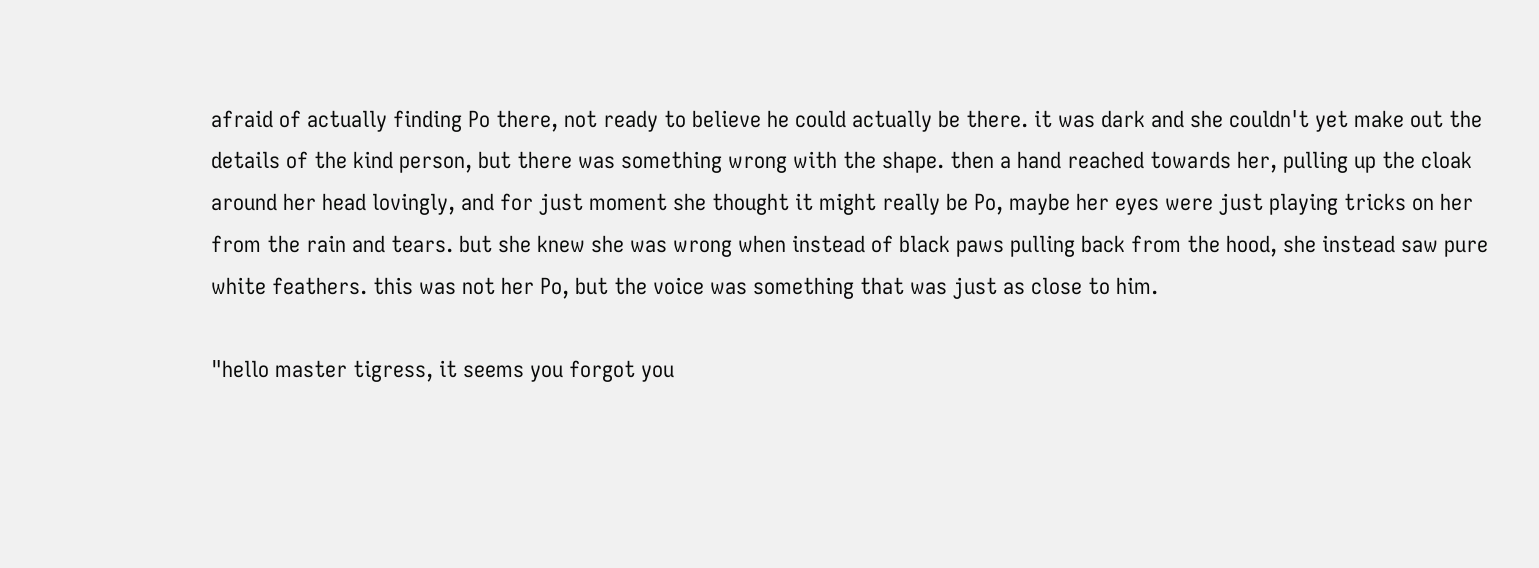afraid of actually finding Po there, not ready to believe he could actually be there. it was dark and she couldn't yet make out the details of the kind person, but there was something wrong with the shape. then a hand reached towards her, pulling up the cloak around her head lovingly, and for just moment she thought it might really be Po, maybe her eyes were just playing tricks on her from the rain and tears. but she knew she was wrong when instead of black paws pulling back from the hood, she instead saw pure white feathers. this was not her Po, but the voice was something that was just as close to him.

"hello master tigress, it seems you forgot you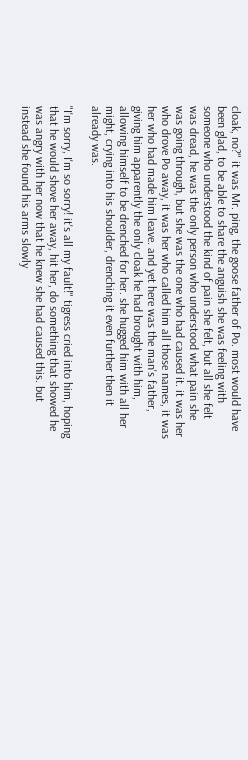cloak, no?" it was Mr. ping, the goose father of Po. most would have been glad, to be able to share the anguish she was feeling with someone who understood the kind of pain she felt, but all she felt was dread, he was the only person who understood what pain she was going through, but she was the one who had caused it. it was her who drove Po away, it was her who called him all those names, it was her who had made him leave. and yet here was the man's father, giving him apparently the only cloak he had brought with him, allowing himself to be drenched for her. she hugged him with all her might, crying into his shoulder, drenching it even further then it already was.

"I'm sorry, I'm so sorry! it's all my fault!" tigress cried into him, hoping that he would shove her away, hit her, do something that showed he was angry with her now that he knew she had caused this. but instead she found his arms slowly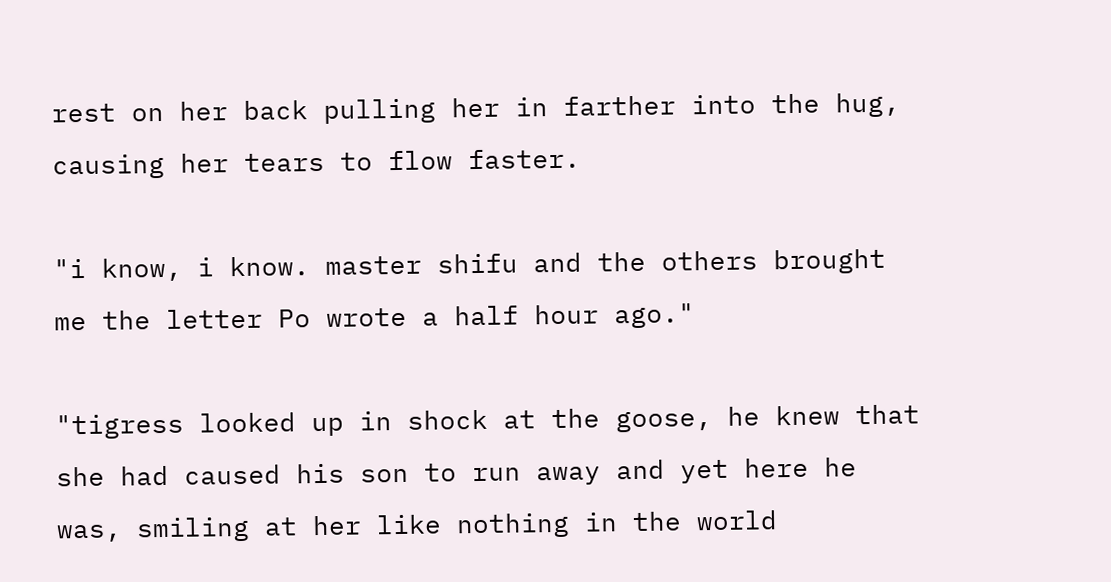rest on her back pulling her in farther into the hug, causing her tears to flow faster.

"i know, i know. master shifu and the others brought me the letter Po wrote a half hour ago."

"tigress looked up in shock at the goose, he knew that she had caused his son to run away and yet here he was, smiling at her like nothing in the world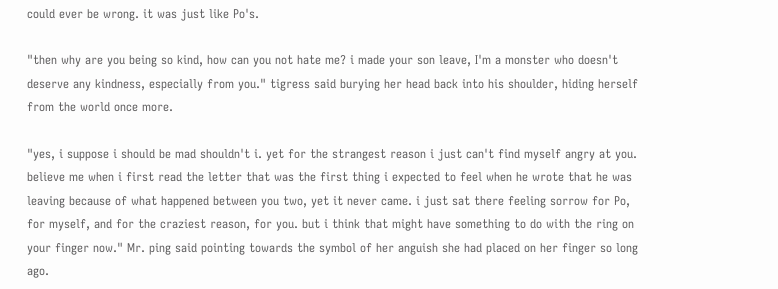could ever be wrong. it was just like Po's.

"then why are you being so kind, how can you not hate me? i made your son leave, I'm a monster who doesn't deserve any kindness, especially from you." tigress said burying her head back into his shoulder, hiding herself from the world once more.

"yes, i suppose i should be mad shouldn't i. yet for the strangest reason i just can't find myself angry at you. believe me when i first read the letter that was the first thing i expected to feel when he wrote that he was leaving because of what happened between you two, yet it never came. i just sat there feeling sorrow for Po, for myself, and for the craziest reason, for you. but i think that might have something to do with the ring on your finger now." Mr. ping said pointing towards the symbol of her anguish she had placed on her finger so long ago.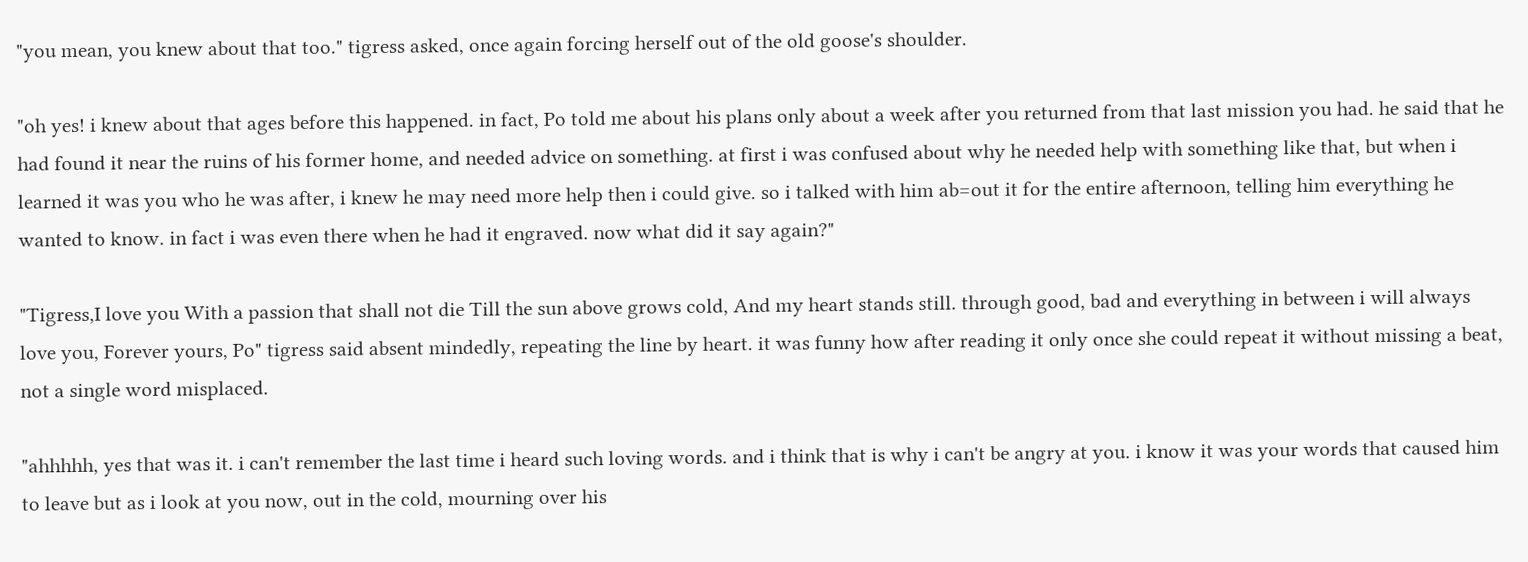"you mean, you knew about that too." tigress asked, once again forcing herself out of the old goose's shoulder.

"oh yes! i knew about that ages before this happened. in fact, Po told me about his plans only about a week after you returned from that last mission you had. he said that he had found it near the ruins of his former home, and needed advice on something. at first i was confused about why he needed help with something like that, but when i learned it was you who he was after, i knew he may need more help then i could give. so i talked with him ab=out it for the entire afternoon, telling him everything he wanted to know. in fact i was even there when he had it engraved. now what did it say again?"

"Tigress,I love you With a passion that shall not die Till the sun above grows cold, And my heart stands still. through good, bad and everything in between i will always love you, Forever yours, Po" tigress said absent mindedly, repeating the line by heart. it was funny how after reading it only once she could repeat it without missing a beat, not a single word misplaced.

"ahhhhh, yes that was it. i can't remember the last time i heard such loving words. and i think that is why i can't be angry at you. i know it was your words that caused him to leave but as i look at you now, out in the cold, mourning over his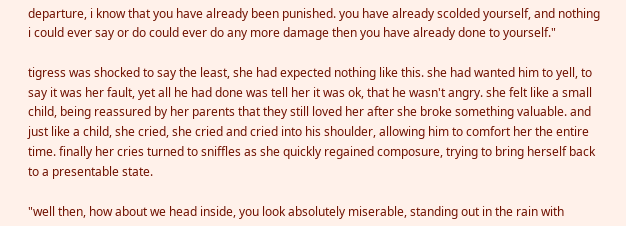departure, i know that you have already been punished. you have already scolded yourself, and nothing i could ever say or do could ever do any more damage then you have already done to yourself."

tigress was shocked to say the least, she had expected nothing like this. she had wanted him to yell, to say it was her fault, yet all he had done was tell her it was ok, that he wasn't angry. she felt like a small child, being reassured by her parents that they still loved her after she broke something valuable. and just like a child, she cried, she cried and cried into his shoulder, allowing him to comfort her the entire time. finally her cries turned to sniffles as she quickly regained composure, trying to bring herself back to a presentable state.

"well then, how about we head inside, you look absolutely miserable, standing out in the rain with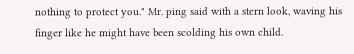nothing to protect you." Mr. ping said with a stern look, waving his finger like he might have been scolding his own child.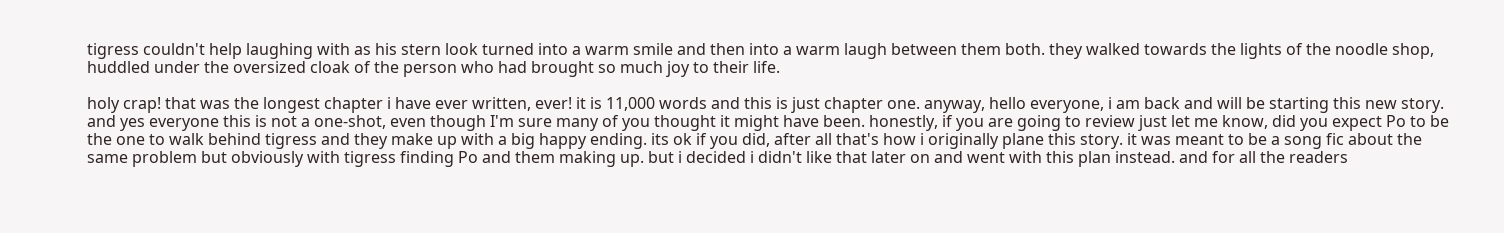tigress couldn't help laughing with as his stern look turned into a warm smile and then into a warm laugh between them both. they walked towards the lights of the noodle shop, huddled under the oversized cloak of the person who had brought so much joy to their life.

holy crap! that was the longest chapter i have ever written, ever! it is 11,000 words and this is just chapter one. anyway, hello everyone, i am back and will be starting this new story. and yes everyone this is not a one-shot, even though I'm sure many of you thought it might have been. honestly, if you are going to review just let me know, did you expect Po to be the one to walk behind tigress and they make up with a big happy ending. its ok if you did, after all that's how i originally plane this story. it was meant to be a song fic about the same problem but obviously with tigress finding Po and them making up. but i decided i didn't like that later on and went with this plan instead. and for all the readers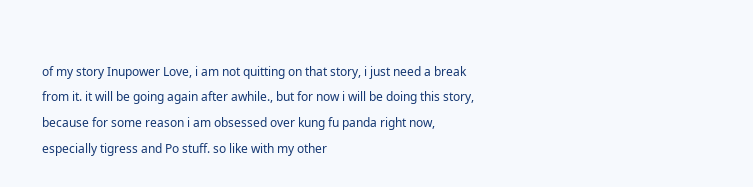of my story Inupower Love, i am not quitting on that story, i just need a break from it. it will be going again after awhile., but for now i will be doing this story, because for some reason i am obsessed over kung fu panda right now, especially tigress and Po stuff. so like with my other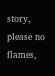story, please no flames,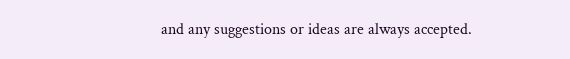and any suggestions or ideas are always accepted.